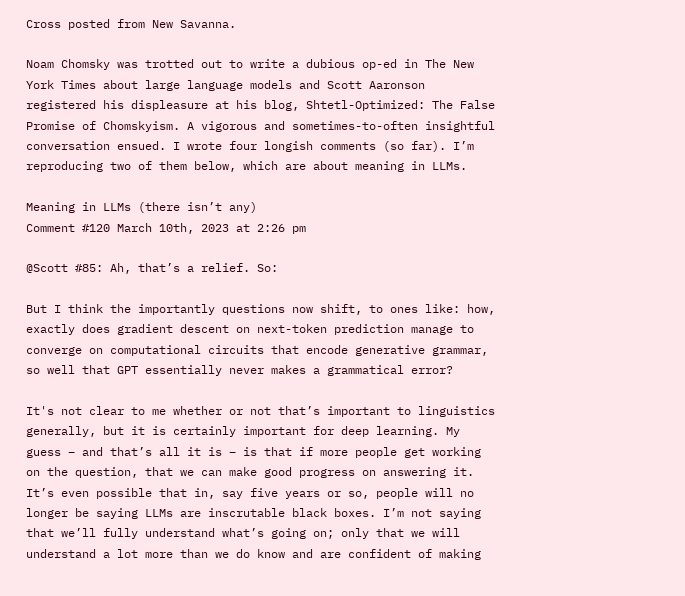Cross posted from New Savanna.

Noam Chomsky was trotted out to write a dubious op-ed in The New York Times about large language models and Scott Aaronson registered his displeasure at his blog, Shtetl-Optimized: The False Promise of Chomskyism. A vigorous and sometimes-to-often insightful conversation ensued. I wrote four longish comments (so far). I’m reproducing two of them below, which are about meaning in LLMs.

Meaning in LLMs (there isn’t any)
Comment #120 March 10th, 2023 at 2:26 pm

@Scott #85: Ah, that’s a relief. So:

But I think the importantly questions now shift, to ones like: how, exactly does gradient descent on next-token prediction manage to converge on computational circuits that encode generative grammar, so well that GPT essentially never makes a grammatical error?

It's not clear to me whether or not that’s important to linguistics generally, but it is certainly important for deep learning. My guess – and that’s all it is – is that if more people get working on the question, that we can make good progress on answering it. It’s even possible that in, say five years or so, people will no longer be saying LLMs are inscrutable black boxes. I’m not saying that we’ll fully understand what’s going on; only that we will understand a lot more than we do know and are confident of making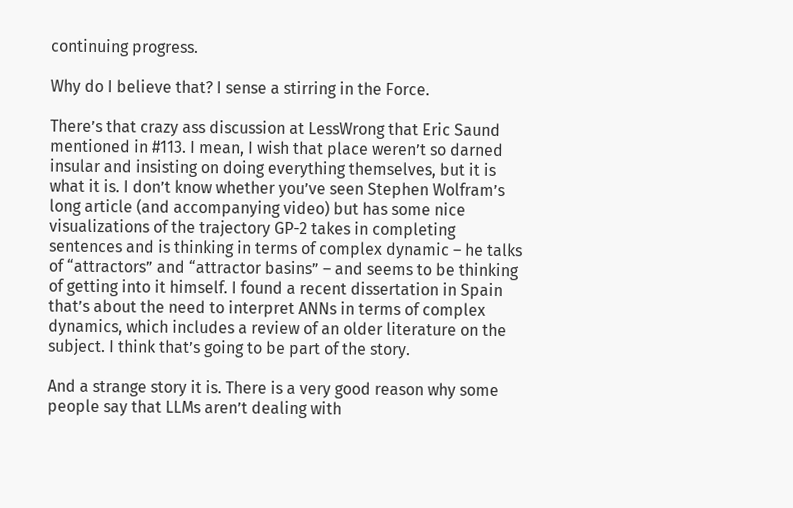continuing progress.

Why do I believe that? I sense a stirring in the Force.

There’s that crazy ass discussion at LessWrong that Eric Saund mentioned in #113. I mean, I wish that place weren’t so darned insular and insisting on doing everything themselves, but it is what it is. I don’t know whether you’ve seen Stephen Wolfram’s long article (and accompanying video) but has some nice visualizations of the trajectory GP-2 takes in completing sentences and is thinking in terms of complex dynamic – he talks of “attractors” and “attractor basins” – and seems to be thinking of getting into it himself. I found a recent dissertation in Spain that’s about the need to interpret ANNs in terms of complex dynamics, which includes a review of an older literature on the subject. I think that’s going to be part of the story.

And a strange story it is. There is a very good reason why some people say that LLMs aren’t dealing with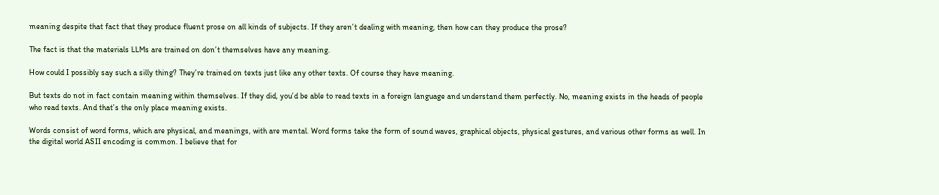meaning despite that fact that they produce fluent prose on all kinds of subjects. If they aren’t dealing with meaning, then how can they produce the prose?

The fact is that the materials LLMs are trained on don’t themselves have any meaning.

How could I possibly say such a silly thing? They’re trained on texts just like any other texts. Of course they have meaning.

But texts do not in fact contain meaning within themselves. If they did, you’d be able to read texts in a foreign language and understand them perfectly. No, meaning exists in the heads of people who read texts. And that’s the only place meaning exists.

Words consist of word forms, which are physical, and meanings, with are mental. Word forms take the form of sound waves, graphical objects, physical gestures, and various other forms as well. In the digital world ASII encoding is common. I believe that for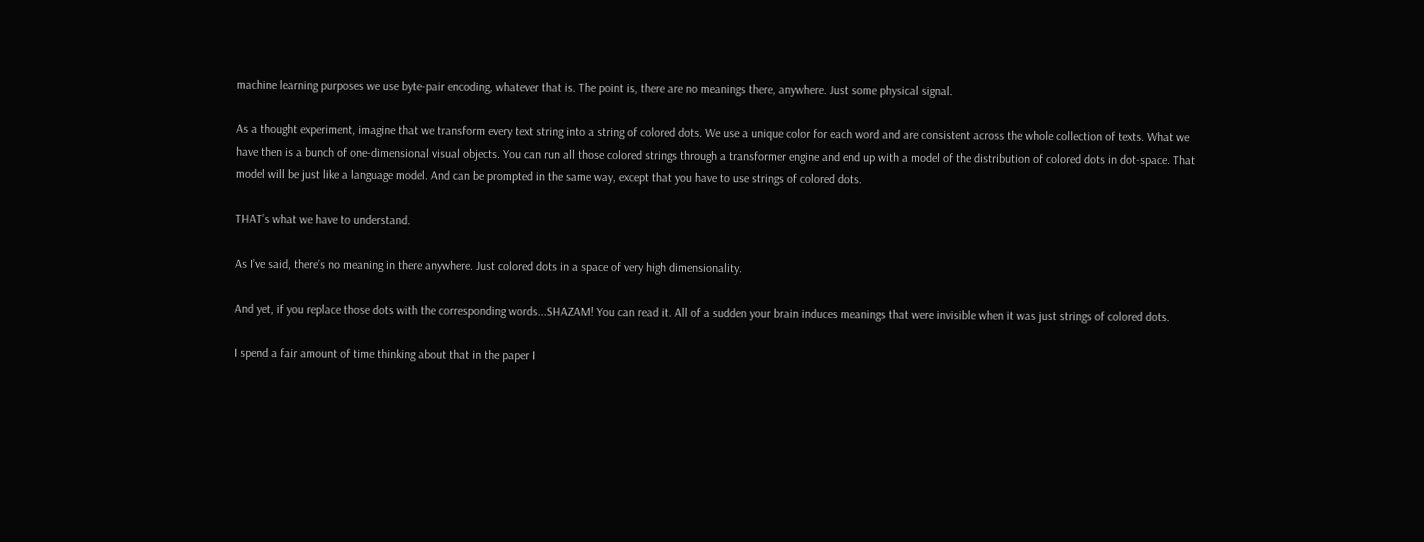machine learning purposes we use byte-pair encoding, whatever that is. The point is, there are no meanings there, anywhere. Just some physical signal.

As a thought experiment, imagine that we transform every text string into a string of colored dots. We use a unique color for each word and are consistent across the whole collection of texts. What we have then is a bunch of one-dimensional visual objects. You can run all those colored strings through a transformer engine and end up with a model of the distribution of colored dots in dot-space. That model will be just like a language model. And can be prompted in the same way, except that you have to use strings of colored dots.

THAT’s what we have to understand.

As I’ve said, there’s no meaning in there anywhere. Just colored dots in a space of very high dimensionality.

And yet, if you replace those dots with the corresponding words...SHAZAM! You can read it. All of a sudden your brain induces meanings that were invisible when it was just strings of colored dots.

I spend a fair amount of time thinking about that in the paper I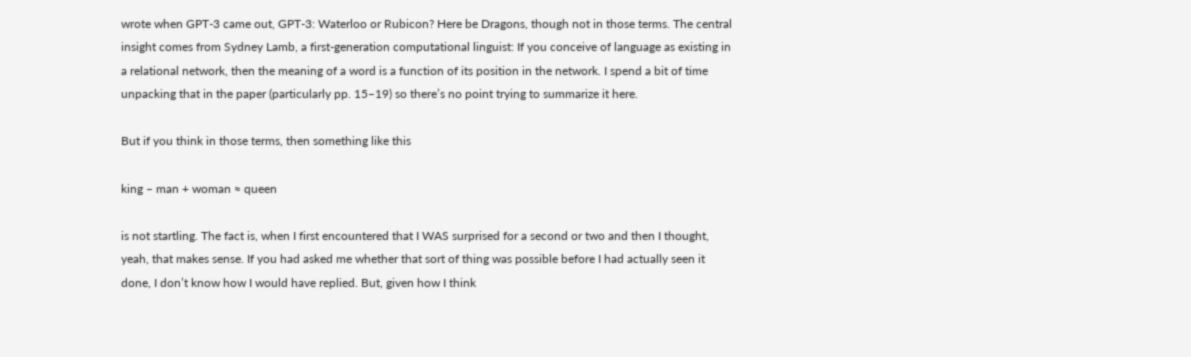wrote when GPT-3 came out, GPT-3: Waterloo or Rubicon? Here be Dragons, though not in those terms. The central insight comes from Sydney Lamb, a first-generation computational linguist: If you conceive of language as existing in a relational network, then the meaning of a word is a function of its position in the network. I spend a bit of time unpacking that in the paper (particularly pp. 15–19) so there’s no point trying to summarize it here.

But if you think in those terms, then something like this

king – man + woman ≈ queen

is not startling. The fact is, when I first encountered that I WAS surprised for a second or two and then I thought, yeah, that makes sense. If you had asked me whether that sort of thing was possible before I had actually seen it done, I don’t know how I would have replied. But, given how I think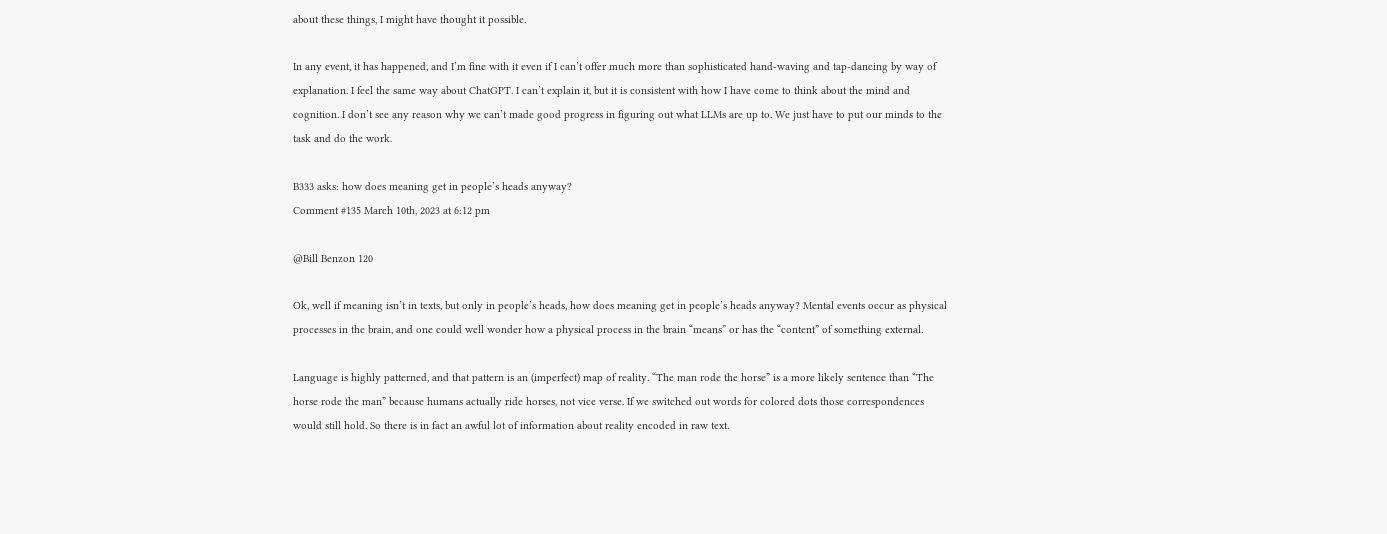about these things, I might have thought it possible.

In any event, it has happened, and I’m fine with it even if I can’t offer much more than sophisticated hand-waving and tap-dancing by way of explanation. I feel the same way about ChatGPT. I can’t explain it, but it is consistent with how I have come to think about the mind and cognition. I don’t see any reason why we can’t made good progress in figuring out what LLMs are up to. We just have to put our minds to the task and do the work.

B333 asks: how does meaning get in people’s heads anyway?
Comment #135 March 10th, 2023 at 6:12 pm

@Bill Benzon 120

Ok, well if meaning isn’t in texts, but only in people’s heads, how does meaning get in people’s heads anyway? Mental events occur as physical processes in the brain, and one could well wonder how a physical process in the brain “means” or has the “content” of something external.

Language is highly patterned, and that pattern is an (imperfect) map of reality. “The man rode the horse” is a more likely sentence than “The horse rode the man” because humans actually ride horses, not vice verse. If we switched out words for colored dots those correspondences would still hold. So there is in fact an awful lot of information about reality encoded in raw text.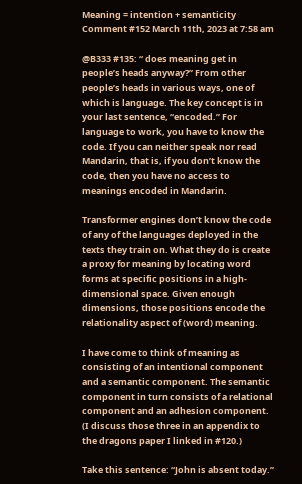Meaning = intention + semanticity
Comment #152 March 11th, 2023 at 7:58 am

@B333 #135: “ does meaning get in people’s heads anyway?” From other people’s heads in various ways, one of which is language. The key concept is in your last sentence, “encoded.” For language to work, you have to know the code. If you can neither speak nor read Mandarin, that is, if you don’t know the code, then you have no access to meanings encoded in Mandarin.

Transformer engines don’t know the code of any of the languages deployed in the texts they train on. What they do is create a proxy for meaning by locating word forms at specific positions in a high-dimensional space. Given enough dimensions, those positions encode the relationality aspect of (word) meaning.

I have come to think of meaning as consisting of an intentional component and a semantic component. The semantic component in turn consists of a relational component and an adhesion component. (I discuss those three in an appendix to the dragons paper I linked in #120.)

Take this sentence: “John is absent today.”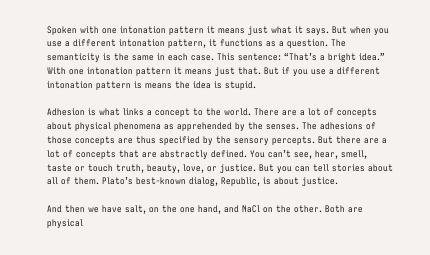Spoken with one intonation pattern it means just what it says. But when you use a different intonation pattern, it functions as a question. The semanticity is the same in each case. This sentence: “That’s a bright idea.” With one intonation pattern it means just that. But if you use a different intonation pattern is means the idea is stupid.

Adhesion is what links a concept to the world. There are a lot of concepts about physical phenomena as apprehended by the senses. The adhesions of those concepts are thus specified by the sensory percepts. But there are a lot of concepts that are abstractly defined. You can’t see, hear, smell, taste or touch truth, beauty, love, or justice. But you can tell stories about all of them. Plato’s best-known dialog, Republic, is about justice.

And then we have salt, on the one hand, and NaCl on the other. Both are physical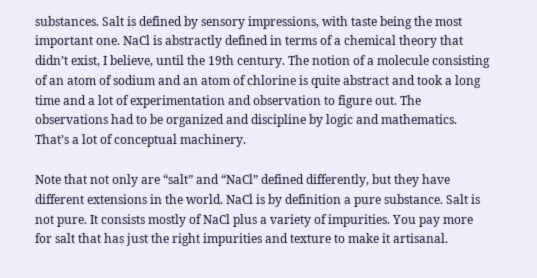substances. Salt is defined by sensory impressions, with taste being the most important one. NaCl is abstractly defined in terms of a chemical theory that didn’t exist, I believe, until the 19th century. The notion of a molecule consisting of an atom of sodium and an atom of chlorine is quite abstract and took a long time and a lot of experimentation and observation to figure out. The observations had to be organized and discipline by logic and mathematics. That’s a lot of conceptual machinery.

Note that not only are “salt” and “NaCl” defined differently, but they have different extensions in the world. NaCl is by definition a pure substance. Salt is not pure. It consists mostly of NaCl plus a variety of impurities. You pay more for salt that has just the right impurities and texture to make it artisanal.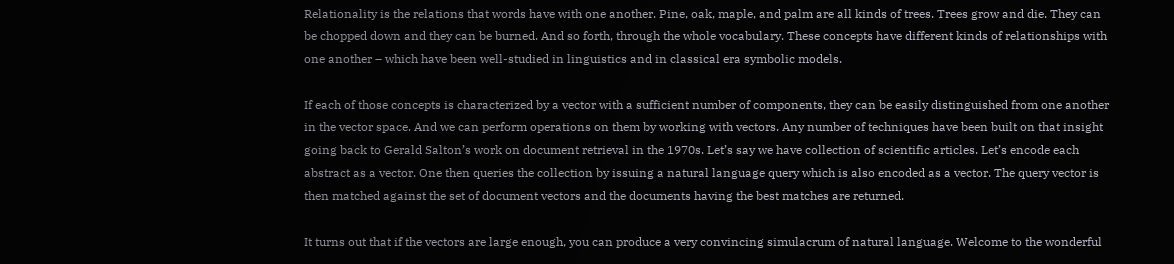Relationality is the relations that words have with one another. Pine, oak, maple, and palm are all kinds of trees. Trees grow and die. They can be chopped down and they can be burned. And so forth, through the whole vocabulary. These concepts have different kinds of relationships with one another – which have been well-studied in linguistics and in classical era symbolic models.

If each of those concepts is characterized by a vector with a sufficient number of components, they can be easily distinguished from one another in the vector space. And we can perform operations on them by working with vectors. Any number of techniques have been built on that insight going back to Gerald Salton’s work on document retrieval in the 1970s. Let’s say we have collection of scientific articles. Let’s encode each abstract as a vector. One then queries the collection by issuing a natural language query which is also encoded as a vector. The query vector is then matched against the set of document vectors and the documents having the best matches are returned.

It turns out that if the vectors are large enough, you can produce a very convincing simulacrum of natural language. Welcome to the wonderful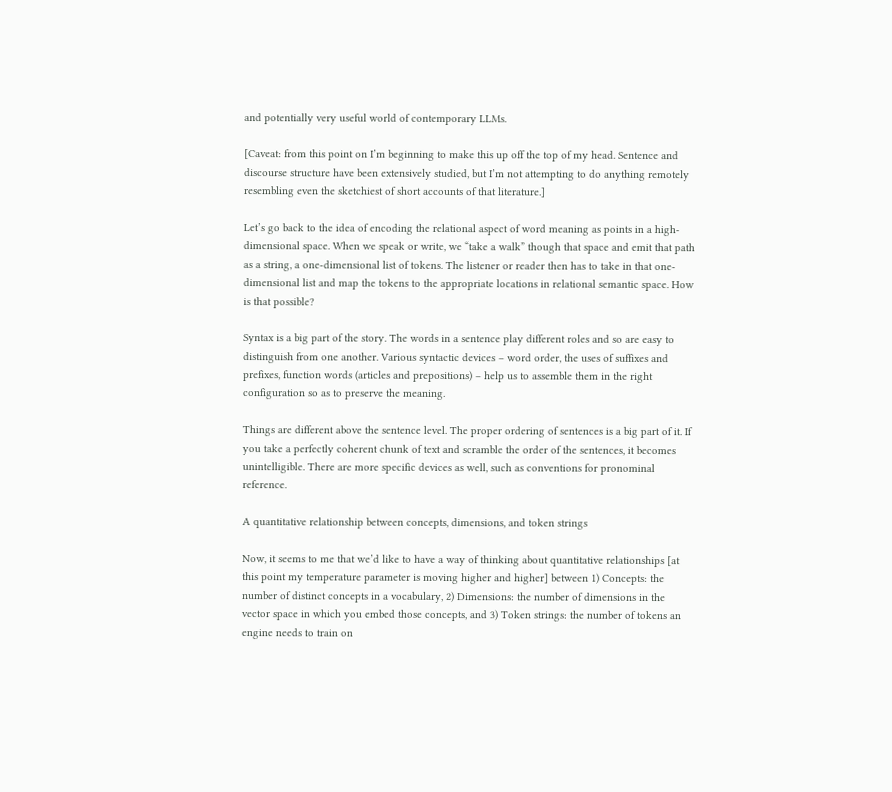and potentially very useful world of contemporary LLMs.

[Caveat: from this point on I’m beginning to make this up off the top of my head. Sentence and discourse structure have been extensively studied, but I’m not attempting to do anything remotely resembling even the sketchiest of short accounts of that literature.]

Let’s go back to the idea of encoding the relational aspect of word meaning as points in a high-dimensional space. When we speak or write, we “take a walk” though that space and emit that path as a string, a one-dimensional list of tokens. The listener or reader then has to take in that one-dimensional list and map the tokens to the appropriate locations in relational semantic space. How is that possible?

Syntax is a big part of the story. The words in a sentence play different roles and so are easy to distinguish from one another. Various syntactic devices – word order, the uses of suffixes and prefixes, function words (articles and prepositions) – help us to assemble them in the right configuration so as to preserve the meaning.

Things are different above the sentence level. The proper ordering of sentences is a big part of it. If you take a perfectly coherent chunk of text and scramble the order of the sentences, it becomes unintelligible. There are more specific devices as well, such as conventions for pronominal reference.

A quantitative relationship between concepts, dimensions, and token strings

Now, it seems to me that we’d like to have a way of thinking about quantitative relationships [at this point my temperature parameter is moving higher and higher] between 1) Concepts: the number of distinct concepts in a vocabulary, 2) Dimensions: the number of dimensions in the vector space in which you embed those concepts, and 3) Token strings: the number of tokens an engine needs to train on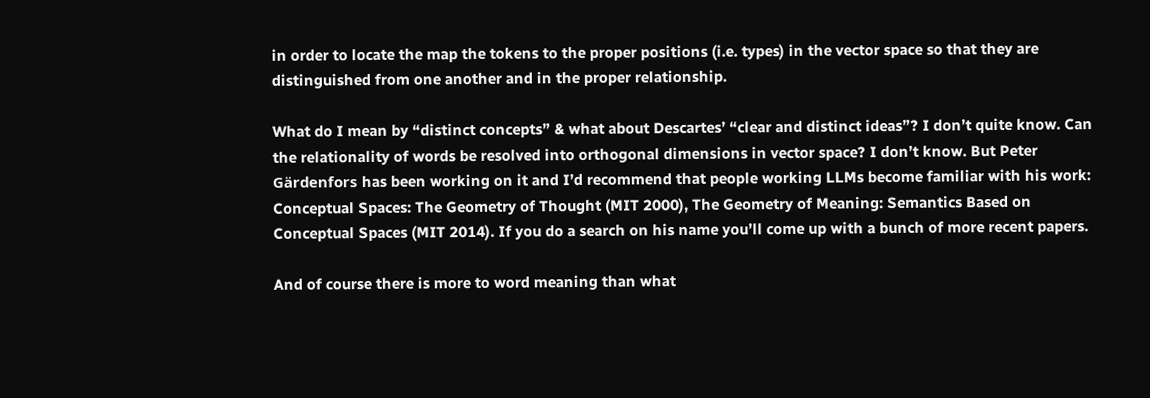in order to locate the map the tokens to the proper positions (i.e. types) in the vector space so that they are distinguished from one another and in the proper relationship.

What do I mean by “distinct concepts” & what about Descartes’ “clear and distinct ideas”? I don’t quite know. Can the relationality of words be resolved into orthogonal dimensions in vector space? I don’t know. But Peter Gärdenfors has been working on it and I’d recommend that people working LLMs become familiar with his work: Conceptual Spaces: The Geometry of Thought (MIT 2000), The Geometry of Meaning: Semantics Based on Conceptual Spaces (MIT 2014). If you do a search on his name you’ll come up with a bunch of more recent papers.

And of course there is more to word meaning than what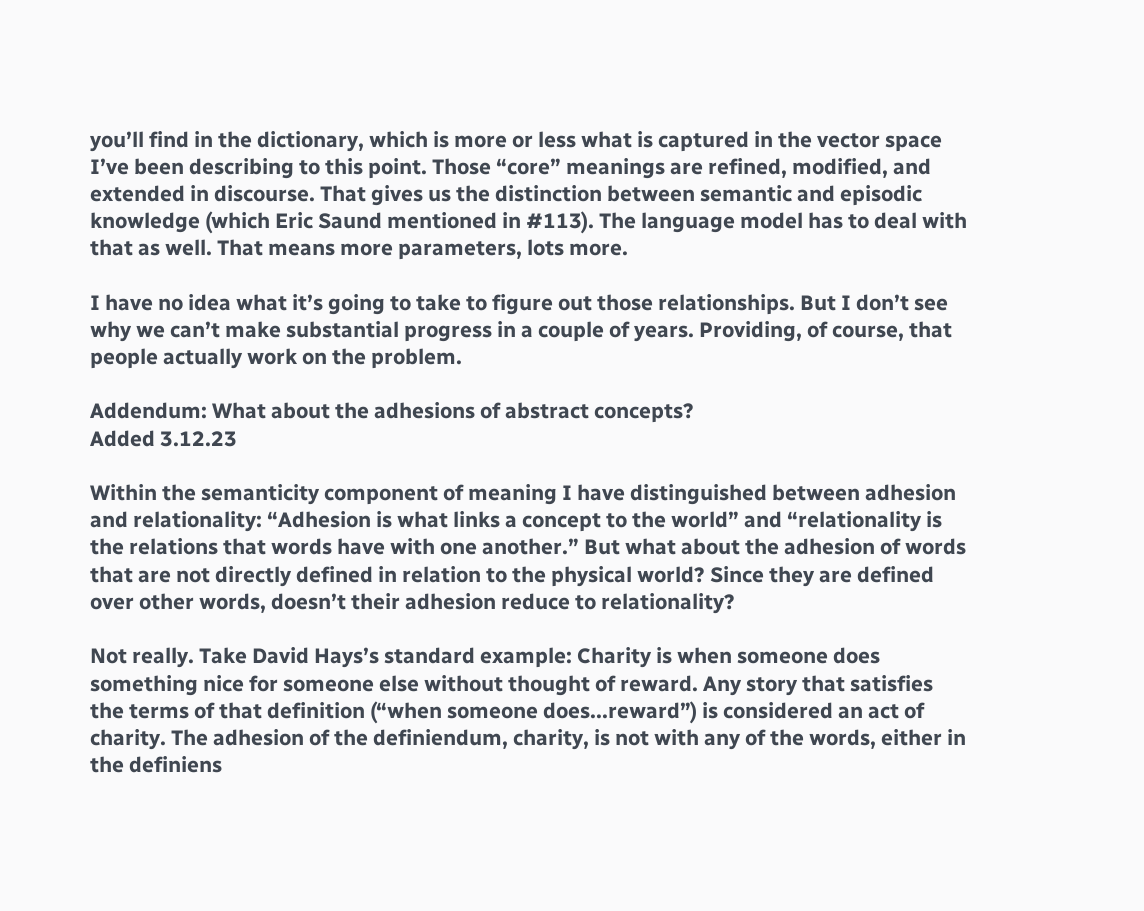you’ll find in the dictionary, which is more or less what is captured in the vector space I’ve been describing to this point. Those “core” meanings are refined, modified, and extended in discourse. That gives us the distinction between semantic and episodic knowledge (which Eric Saund mentioned in #113). The language model has to deal with that as well. That means more parameters, lots more.

I have no idea what it’s going to take to figure out those relationships. But I don’t see why we can’t make substantial progress in a couple of years. Providing, of course, that people actually work on the problem.

Addendum: What about the adhesions of abstract concepts?
Added 3.12.23

Within the semanticity component of meaning I have distinguished between adhesion and relationality: “Adhesion is what links a concept to the world” and “relationality is the relations that words have with one another.” But what about the adhesion of words that are not directly defined in relation to the physical world? Since they are defined over other words, doesn’t their adhesion reduce to relationality?

Not really. Take David Hays’s standard example: Charity is when someone does something nice for someone else without thought of reward. Any story that satisfies the terms of that definition (“when someone does...reward”) is considered an act of charity. The adhesion of the definiendum, charity, is not with any of the words, either in the definiens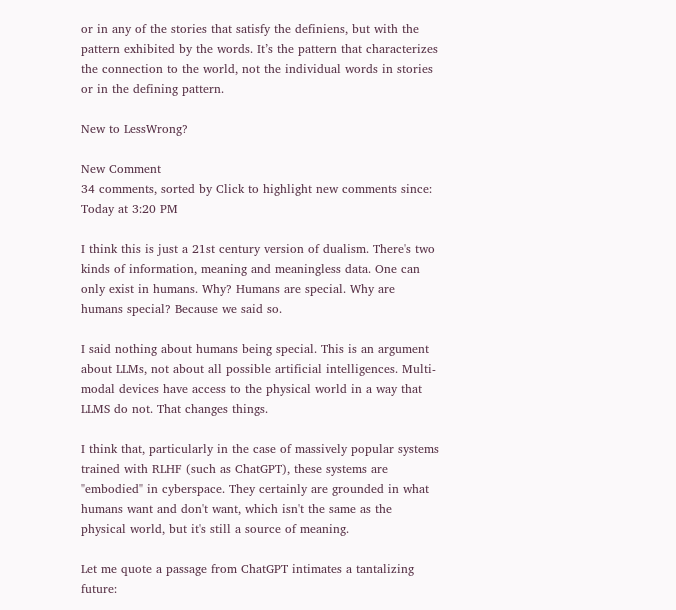or in any of the stories that satisfy the definiens, but with the pattern exhibited by the words. It’s the pattern that characterizes the connection to the world, not the individual words in stories or in the defining pattern.

New to LessWrong?

New Comment
34 comments, sorted by Click to highlight new comments since: Today at 3:20 PM

I think this is just a 21st century version of dualism. There's two kinds of information, meaning and meaningless data. One can only exist in humans. Why? Humans are special. Why are humans special? Because we said so.

I said nothing about humans being special. This is an argument about LLMs, not about all possible artificial intelligences. Multi-modal devices have access to the physical world in a way that LLMS do not. That changes things.

I think that, particularly in the case of massively popular systems trained with RLHF (such as ChatGPT), these systems are "embodied" in cyberspace. They certainly are grounded in what humans want and don't want, which isn't the same as the physical world, but it's still a source of meaning.

Let me quote a passage from ChatGPT intimates a tantalizing future: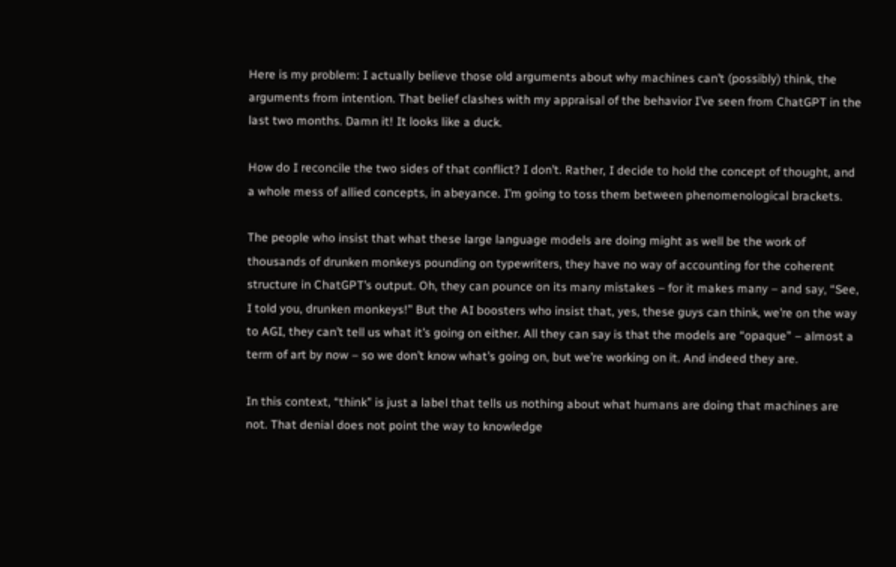Here is my problem: I actually believe those old arguments about why machines can’t (possibly) think, the arguments from intention. That belief clashes with my appraisal of the behavior I’ve seen from ChatGPT in the last two months. Damn it! It looks like a duck.

How do I reconcile the two sides of that conflict? I don’t. Rather, I decide to hold the concept of thought, and a whole mess of allied concepts, in abeyance. I’m going to toss them between phenomenological brackets.

The people who insist that what these large language models are doing might as well be the work of thousands of drunken monkeys pounding on typewriters, they have no way of accounting for the coherent structure in ChatGPT’s output. Oh, they can pounce on its many mistakes – for it makes many – and say, “See, I told you, drunken monkeys!” But the AI boosters who insist that, yes, these guys can think, we’re on the way to AGI, they can’t tell us what it’s going on either. All they can say is that the models are “opaque” – almost a term of art by now – so we don’t know what’s going on, but we’re working on it. And indeed they are.

In this context, “think” is just a label that tells us nothing about what humans are doing that machines are not. That denial does not point the way to knowledge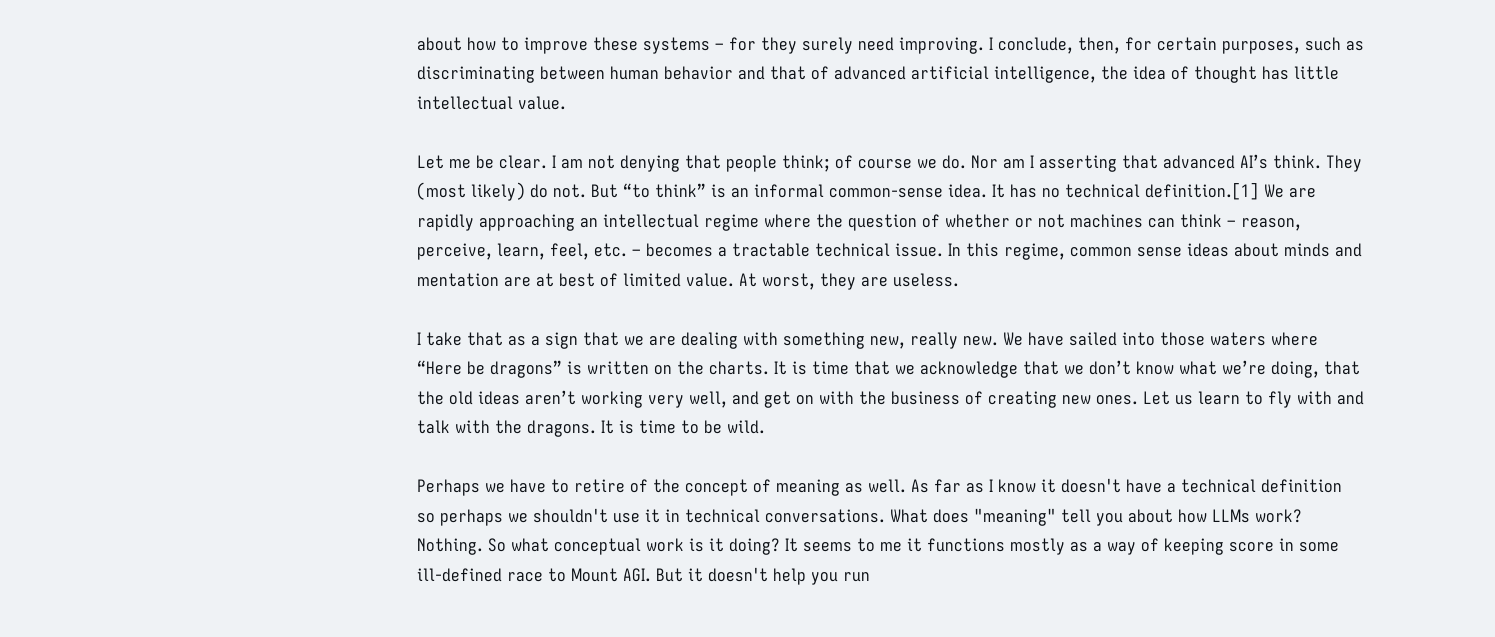about how to improve these systems – for they surely need improving. I conclude, then, for certain purposes, such as discriminating between human behavior and that of advanced artificial intelligence, the idea of thought has little intellectual value.

Let me be clear. I am not denying that people think; of course we do. Nor am I asserting that advanced AI’s think. They (most likely) do not. But “to think” is an informal common-sense idea. It has no technical definition.[1] We are rapidly approaching an intellectual regime where the question of whether or not machines can think – reason, perceive, learn, feel, etc. – becomes a tractable technical issue. In this regime, common sense ideas about minds and mentation are at best of limited value. At worst, they are useless.

I take that as a sign that we are dealing with something new, really new. We have sailed into those waters where “Here be dragons” is written on the charts. It is time that we acknowledge that we don’t know what we’re doing, that the old ideas aren’t working very well, and get on with the business of creating new ones. Let us learn to fly with and talk with the dragons. It is time to be wild.

Perhaps we have to retire of the concept of meaning as well. As far as I know it doesn't have a technical definition so perhaps we shouldn't use it in technical conversations. What does "meaning" tell you about how LLMs work? Nothing. So what conceptual work is it doing? It seems to me it functions mostly as a way of keeping score in some ill-defined race to Mount AGI. But it doesn't help you run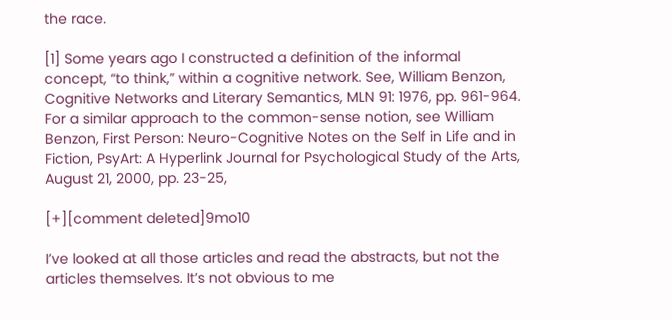the race.

[1] Some years ago I constructed a definition of the informal concept, “to think,” within a cognitive network. See, William Benzon, Cognitive Networks and Literary Semantics, MLN 91: 1976, pp. 961-964. For a similar approach to the common-sense notion, see William Benzon, First Person: Neuro-Cognitive Notes on the Self in Life and in Fiction, PsyArt: A Hyperlink Journal for Psychological Study of the Arts, August 21, 2000, pp. 23-25,

[+][comment deleted]9mo10

I’ve looked at all those articles and read the abstracts, but not the articles themselves. It’s not obvious to me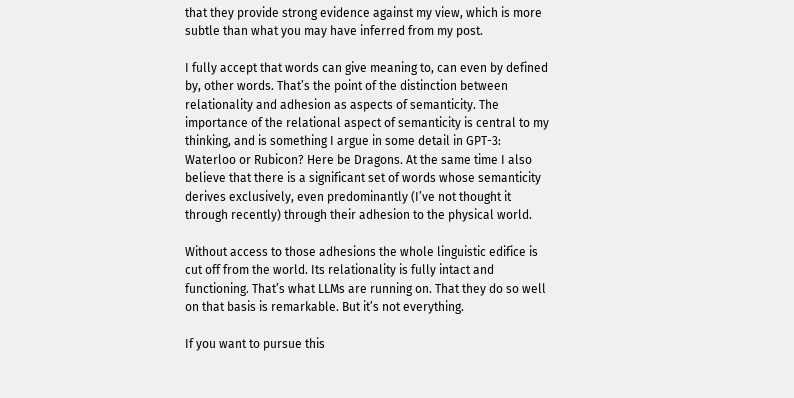that they provide strong evidence against my view, which is more subtle than what you may have inferred from my post.

I fully accept that words can give meaning to, can even by defined by, other words. That’s the point of the distinction between relationality and adhesion as aspects of semanticity. The importance of the relational aspect of semanticity is central to my thinking, and is something I argue in some detail in GPT-3: Waterloo or Rubicon? Here be Dragons. At the same time I also believe that there is a significant set of words whose semanticity derives exclusively, even predominantly (I’ve not thought it through recently) through their adhesion to the physical world.

Without access to those adhesions the whole linguistic edifice is cut off from the world. Its relationality is fully intact and functioning. That’s what LLMs are running on. That they do so well on that basis is remarkable. But it’s not everything.

If you want to pursue this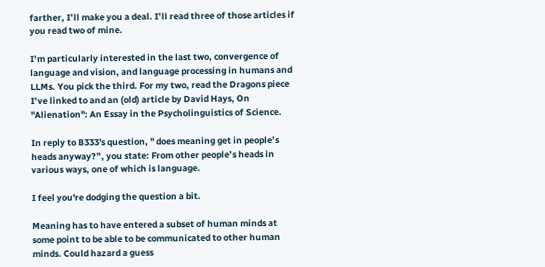farther, I’ll make you a deal. I’ll read three of those articles if you read two of mine.

I’m particularly interested in the last two, convergence of language and vision, and language processing in humans and LLMs. You pick the third. For my two, read the Dragons piece I’ve linked to and an (old) article by David Hays, On "Alienation": An Essay in the Psycholinguistics of Science.

In reply to B333's question, " does meaning get in people’s heads anyway?”, you state: From other people’s heads in various ways, one of which is language.

I feel you're dodging the question a bit.

Meaning has to have entered a subset of human minds at some point to be able to be communicated to other human minds. Could hazard a guess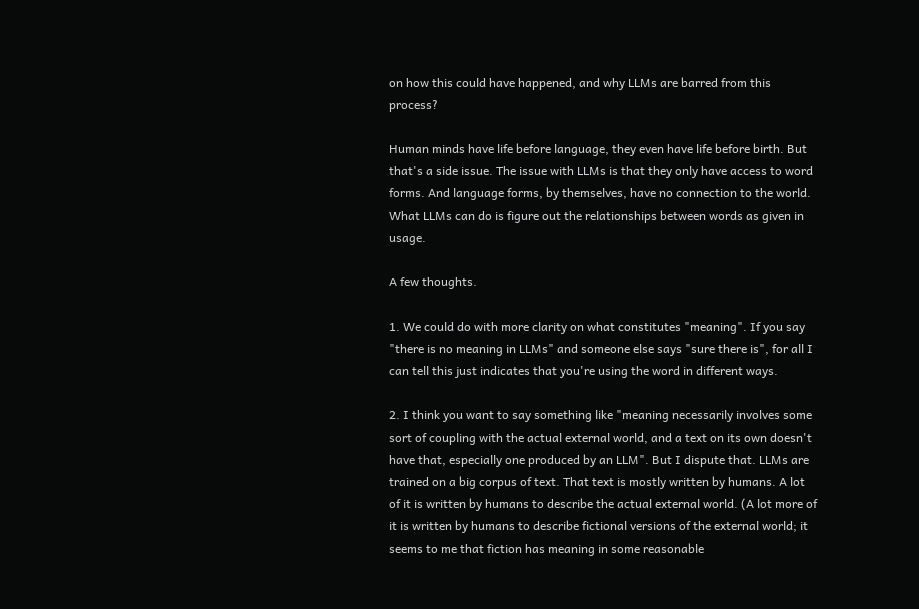on how this could have happened, and why LLMs are barred from this process?

Human minds have life before language, they even have life before birth. But that's a side issue. The issue with LLMs is that they only have access to word forms. And language forms, by themselves, have no connection to the world. What LLMs can do is figure out the relationships between words as given in usage.

A few thoughts.

1. We could do with more clarity on what constitutes "meaning". If you say "there is no meaning in LLMs" and someone else says "sure there is", for all I can tell this just indicates that you're using the word in different ways.

2. I think you want to say something like "meaning necessarily involves some sort of coupling with the actual external world, and a text on its own doesn't have that, especially one produced by an LLM". But I dispute that. LLMs are trained on a big corpus of text. That text is mostly written by humans. A lot of it is written by humans to describe the actual external world. (A lot more of it is written by humans to describe fictional versions of the external world; it seems to me that fiction has meaning in some reasonable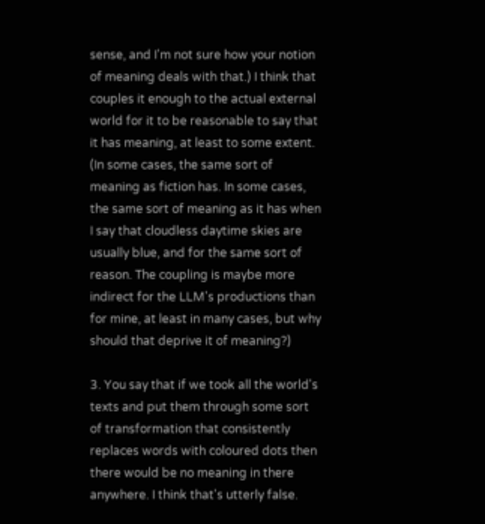sense, and I'm not sure how your notion of meaning deals with that.) I think that couples it enough to the actual external world for it to be reasonable to say that it has meaning, at least to some extent. (In some cases, the same sort of meaning as fiction has. In some cases, the same sort of meaning as it has when I say that cloudless daytime skies are usually blue, and for the same sort of reason. The coupling is maybe more indirect for the LLM's productions than for mine, at least in many cases, but why should that deprive it of meaning?)

3. You say that if we took all the world's texts and put them through some sort of transformation that consistently replaces words with coloured dots then there would be no meaning in there anywhere. I think that's utterly false.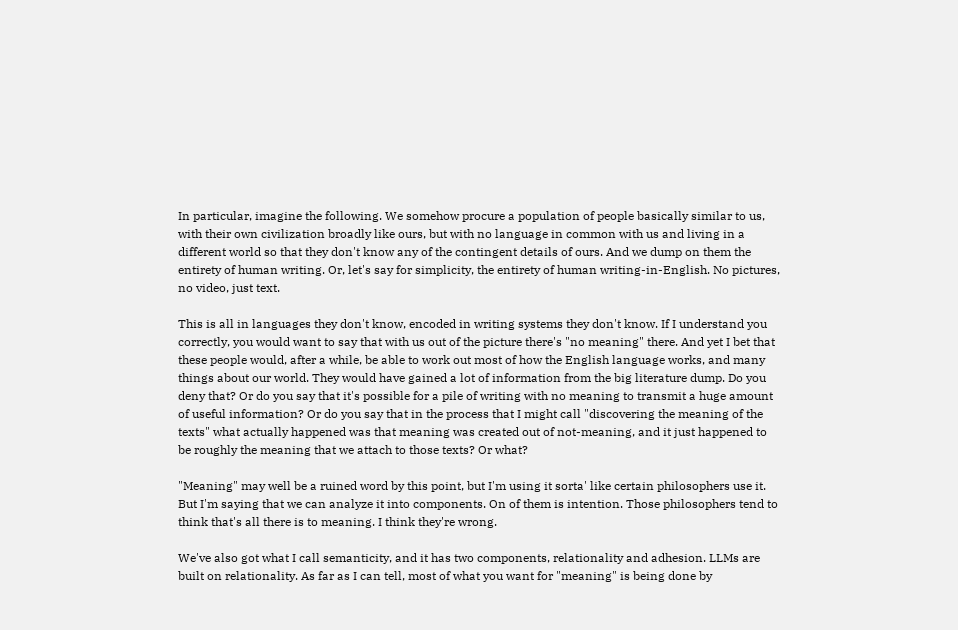In particular, imagine the following. We somehow procure a population of people basically similar to us, with their own civilization broadly like ours, but with no language in common with us and living in a different world so that they don't know any of the contingent details of ours. And we dump on them the entirety of human writing. Or, let's say for simplicity, the entirety of human writing-in-English. No pictures, no video, just text.

This is all in languages they don't know, encoded in writing systems they don't know. If I understand you correctly, you would want to say that with us out of the picture there's "no meaning" there. And yet I bet that these people would, after a while, be able to work out most of how the English language works, and many things about our world. They would have gained a lot of information from the big literature dump. Do you deny that? Or do you say that it's possible for a pile of writing with no meaning to transmit a huge amount of useful information? Or do you say that in the process that I might call "discovering the meaning of the texts" what actually happened was that meaning was created out of not-meaning, and it just happened to be roughly the meaning that we attach to those texts? Or what?

"Meaning" may well be a ruined word by this point, but I'm using it sorta' like certain philosophers use it. But I'm saying that we can analyze it into components. On of them is intention. Those philosophers tend to think that's all there is to meaning. I think they're wrong.

We've also got what I call semanticity, and it has two components, relationality and adhesion. LLMs are built on relationality. As far as I can tell, most of what you want for "meaning" is being done by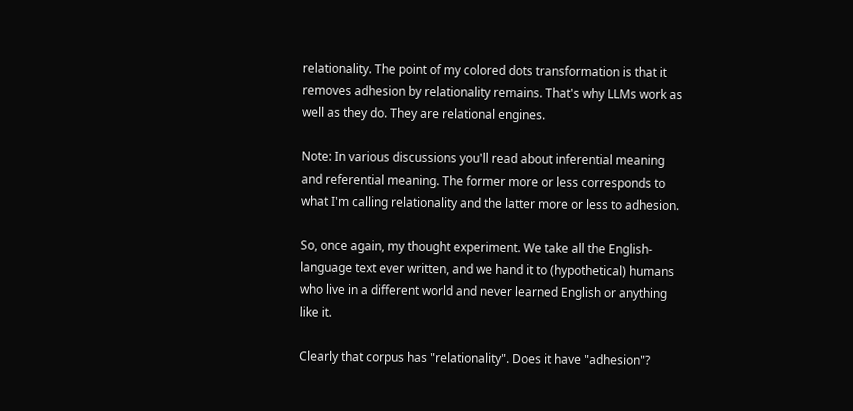relationality. The point of my colored dots transformation is that it removes adhesion by relationality remains. That's why LLMs work as well as they do. They are relational engines.

Note: In various discussions you'll read about inferential meaning and referential meaning. The former more or less corresponds to what I'm calling relationality and the latter more or less to adhesion.

So, once again, my thought experiment. We take all the English-language text ever written, and we hand it to (hypothetical) humans who live in a different world and never learned English or anything like it.

Clearly that corpus has "relationality". Does it have "adhesion"?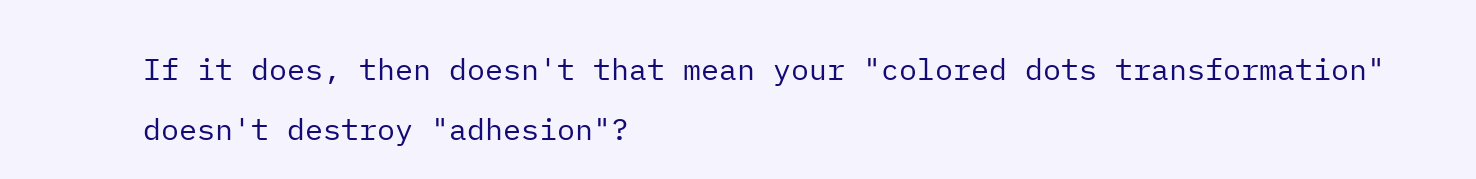If it does, then doesn't that mean your "colored dots transformation" doesn't destroy "adhesion"?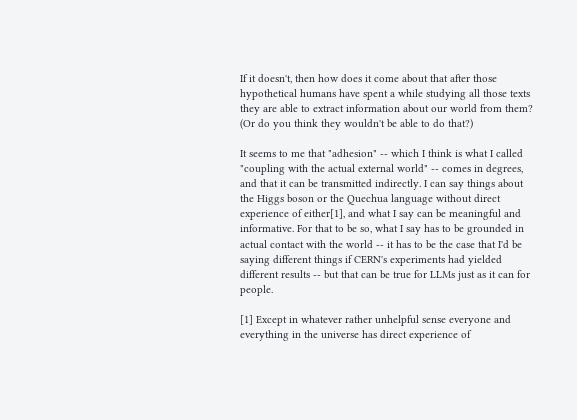If it doesn't, then how does it come about that after those hypothetical humans have spent a while studying all those texts they are able to extract information about our world from them? (Or do you think they wouldn't be able to do that?)

It seems to me that "adhesion" -- which I think is what I called "coupling with the actual external world" -- comes in degrees, and that it can be transmitted indirectly. I can say things about the Higgs boson or the Quechua language without direct experience of either[1], and what I say can be meaningful and informative. For that to be so, what I say has to be grounded in actual contact with the world -- it has to be the case that I'd be saying different things if CERN's experiments had yielded different results -- but that can be true for LLMs just as it can for people.

[1] Except in whatever rather unhelpful sense everyone and everything in the universe has direct experience of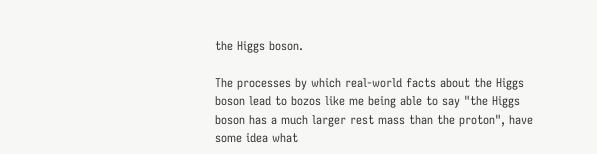the Higgs boson.

The processes by which real-world facts about the Higgs boson lead to bozos like me being able to say "the Higgs boson has a much larger rest mass than the proton", have some idea what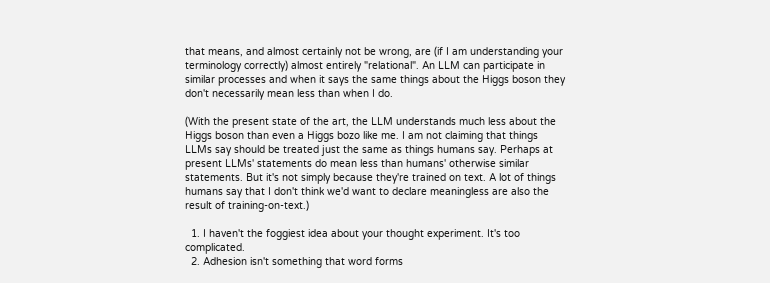that means, and almost certainly not be wrong, are (if I am understanding your terminology correctly) almost entirely "relational". An LLM can participate in similar processes and when it says the same things about the Higgs boson they don't necessarily mean less than when I do.

(With the present state of the art, the LLM understands much less about the Higgs boson than even a Higgs bozo like me. I am not claiming that things LLMs say should be treated just the same as things humans say. Perhaps at present LLMs' statements do mean less than humans' otherwise similar statements. But it's not simply because they're trained on text. A lot of things humans say that I don't think we'd want to declare meaningless are also the result of training-on-text.)

  1. I haven't the foggiest idea about your thought experiment. It's too complicated.
  2. Adhesion isn't something that word forms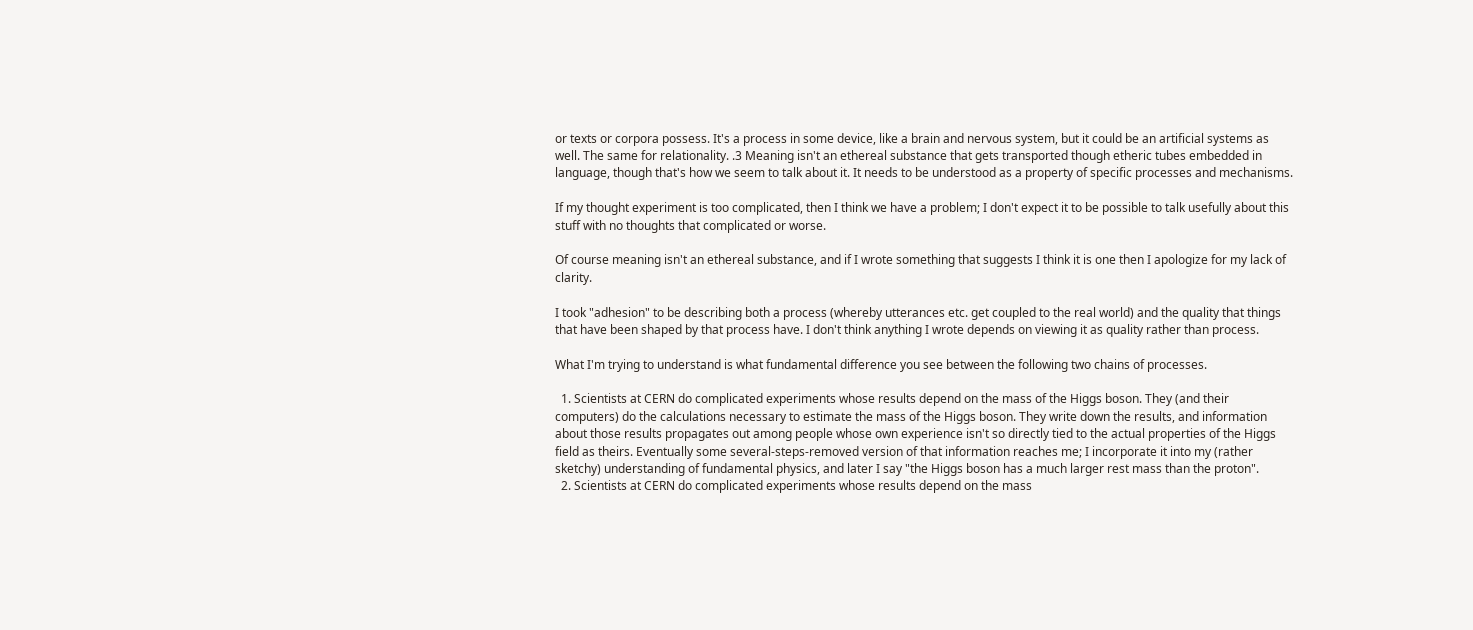or texts or corpora possess. It's a process in some device, like a brain and nervous system, but it could be an artificial systems as well. The same for relationality. .3 Meaning isn't an ethereal substance that gets transported though etheric tubes embedded in language, though that's how we seem to talk about it. It needs to be understood as a property of specific processes and mechanisms.

If my thought experiment is too complicated, then I think we have a problem; I don't expect it to be possible to talk usefully about this stuff with no thoughts that complicated or worse.

Of course meaning isn't an ethereal substance, and if I wrote something that suggests I think it is one then I apologize for my lack of clarity.

I took "adhesion" to be describing both a process (whereby utterances etc. get coupled to the real world) and the quality that things that have been shaped by that process have. I don't think anything I wrote depends on viewing it as quality rather than process.

What I'm trying to understand is what fundamental difference you see between the following two chains of processes.

  1. Scientists at CERN do complicated experiments whose results depend on the mass of the Higgs boson. They (and their computers) do the calculations necessary to estimate the mass of the Higgs boson. They write down the results, and information about those results propagates out among people whose own experience isn't so directly tied to the actual properties of the Higgs field as theirs. Eventually some several-steps-removed version of that information reaches me; I incorporate it into my (rather sketchy) understanding of fundamental physics, and later I say "the Higgs boson has a much larger rest mass than the proton".
  2. Scientists at CERN do complicated experiments whose results depend on the mass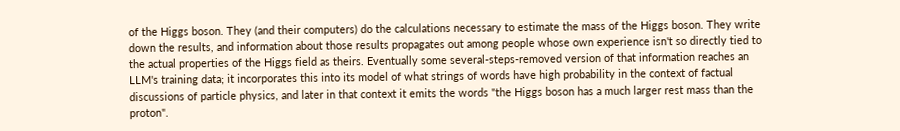of the Higgs boson. They (and their computers) do the calculations necessary to estimate the mass of the Higgs boson. They write down the results, and information about those results propagates out among people whose own experience isn't so directly tied to the actual properties of the Higgs field as theirs. Eventually some several-steps-removed version of that information reaches an LLM's training data; it incorporates this into its model of what strings of words have high probability in the context of factual discussions of particle physics, and later in that context it emits the words "the Higgs boson has a much larger rest mass than the proton".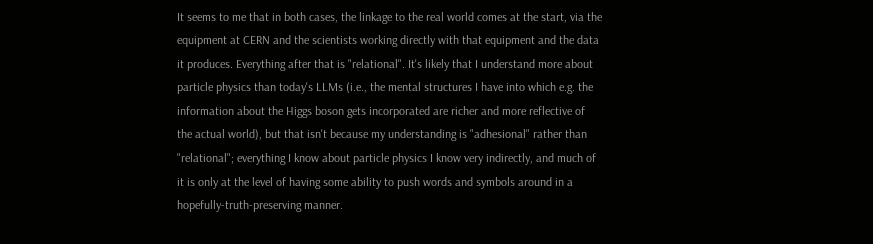It seems to me that in both cases, the linkage to the real world comes at the start, via the equipment at CERN and the scientists working directly with that equipment and the data it produces. Everything after that is "relational". It's likely that I understand more about particle physics than today's LLMs (i.e., the mental structures I have into which e.g. the information about the Higgs boson gets incorporated are richer and more reflective of the actual world), but that isn't because my understanding is "adhesional" rather than "relational"; everything I know about particle physics I know very indirectly, and much of it is only at the level of having some ability to push words and symbols around in a hopefully-truth-preserving manner.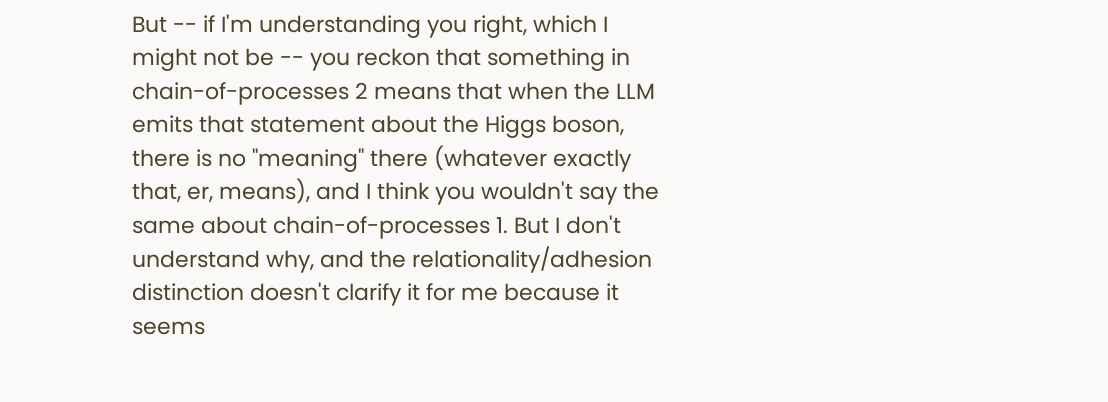But -- if I'm understanding you right, which I might not be -- you reckon that something in chain-of-processes 2 means that when the LLM emits that statement about the Higgs boson, there is no "meaning" there (whatever exactly that, er, means), and I think you wouldn't say the same about chain-of-processes 1. But I don't understand why, and the relationality/adhesion distinction doesn't clarify it for me because it seems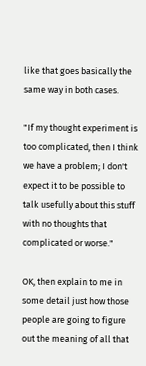like that goes basically the same way in both cases.

"If my thought experiment is too complicated, then I think we have a problem; I don't expect it to be possible to talk usefully about this stuff with no thoughts that complicated or worse."

OK, then explain to me in some detail just how those people are going to figure out the meaning of all that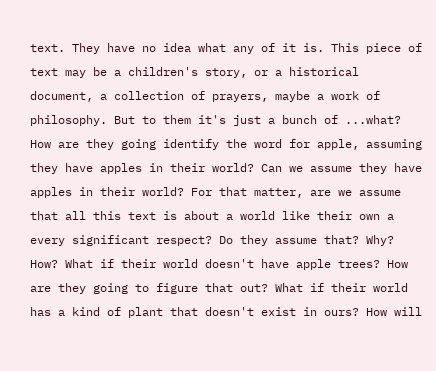text. They have no idea what any of it is. This piece of text may be a children's story, or a historical document, a collection of prayers, maybe a work of philosophy. But to them it's just a bunch of ...what? How are they going identify the word for apple, assuming they have apples in their world? Can we assume they have apples in their world? For that matter, are we assume that all this text is about a world like their own a every significant respect? Do they assume that? Why? How? What if their world doesn't have apple trees? How are they going to figure that out? What if their world has a kind of plant that doesn't exist in ours? How will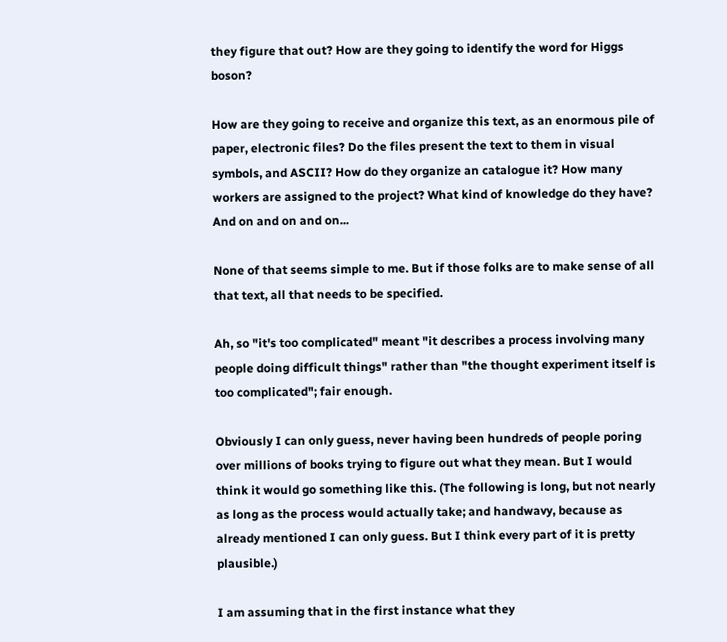they figure that out? How are they going to identify the word for Higgs boson?

How are they going to receive and organize this text, as an enormous pile of paper, electronic files? Do the files present the text to them in visual symbols, and ASCII? How do they organize an catalogue it? How many workers are assigned to the project? What kind of knowledge do they have? And on and on and on...

None of that seems simple to me. But if those folks are to make sense of all that text, all that needs to be specified.

Ah, so "it's too complicated" meant "it describes a process involving many people doing difficult things" rather than "the thought experiment itself is too complicated"; fair enough.

Obviously I can only guess, never having been hundreds of people poring over millions of books trying to figure out what they mean. But I would think it would go something like this. (The following is long, but not nearly as long as the process would actually take; and handwavy, because as already mentioned I can only guess. But I think every part of it is pretty plausible.)

I am assuming that in the first instance what they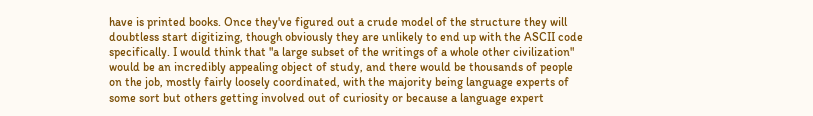have is printed books. Once they've figured out a crude model of the structure they will doubtless start digitizing, though obviously they are unlikely to end up with the ASCII code specifically. I would think that "a large subset of the writings of a whole other civilization" would be an incredibly appealing object of study, and there would be thousands of people on the job, mostly fairly loosely coordinated, with the majority being language experts of some sort but others getting involved out of curiosity or because a language expert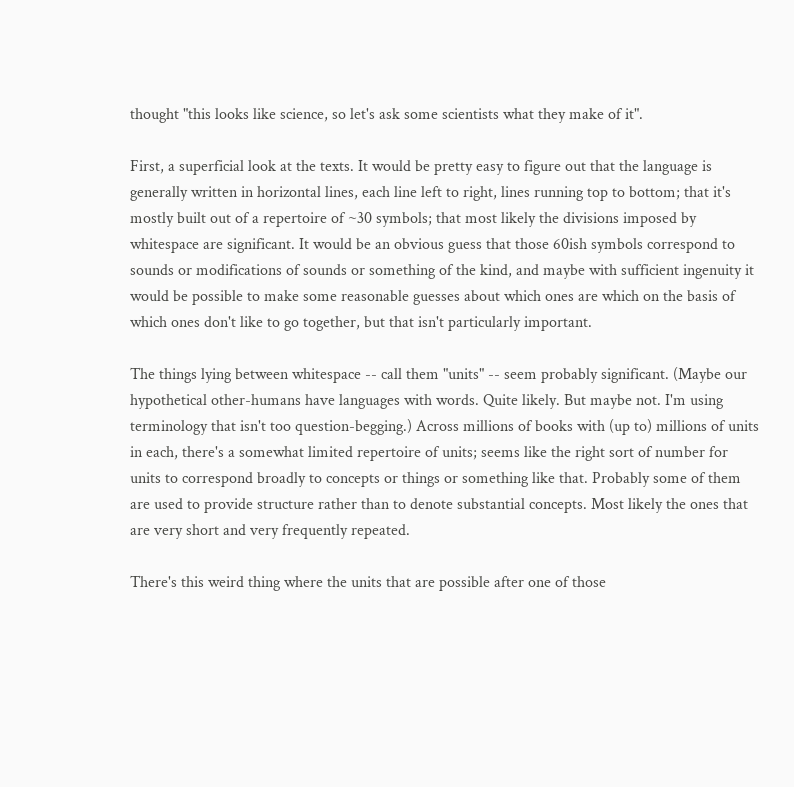thought "this looks like science, so let's ask some scientists what they make of it".

First, a superficial look at the texts. It would be pretty easy to figure out that the language is generally written in horizontal lines, each line left to right, lines running top to bottom; that it's mostly built out of a repertoire of ~30 symbols; that most likely the divisions imposed by whitespace are significant. It would be an obvious guess that those 60ish symbols correspond to sounds or modifications of sounds or something of the kind, and maybe with sufficient ingenuity it would be possible to make some reasonable guesses about which ones are which on the basis of which ones don't like to go together, but that isn't particularly important.

The things lying between whitespace -- call them "units" -- seem probably significant. (Maybe our hypothetical other-humans have languages with words. Quite likely. But maybe not. I'm using terminology that isn't too question-begging.) Across millions of books with (up to) millions of units in each, there's a somewhat limited repertoire of units; seems like the right sort of number for units to correspond broadly to concepts or things or something like that. Probably some of them are used to provide structure rather than to denote substantial concepts. Most likely the ones that are very short and very frequently repeated.

There's this weird thing where the units that are possible after one of those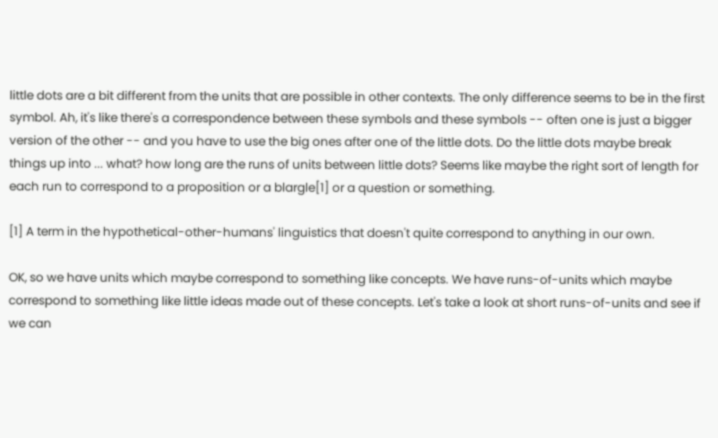little dots are a bit different from the units that are possible in other contexts. The only difference seems to be in the first symbol. Ah, it's like there's a correspondence between these symbols and these symbols -- often one is just a bigger version of the other -- and you have to use the big ones after one of the little dots. Do the little dots maybe break things up into ... what? how long are the runs of units between little dots? Seems like maybe the right sort of length for each run to correspond to a proposition or a blargle[1] or a question or something.

[1] A term in the hypothetical-other-humans' linguistics that doesn't quite correspond to anything in our own.

OK, so we have units which maybe correspond to something like concepts. We have runs-of-units which maybe correspond to something like little ideas made out of these concepts. Let's take a look at short runs-of-units and see if we can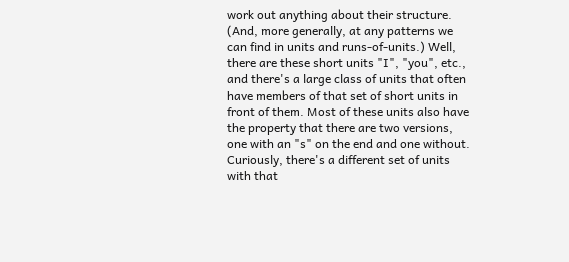work out anything about their structure. (And, more generally, at any patterns we can find in units and runs-of-units.) Well, there are these short units "I", "you", etc., and there's a large class of units that often have members of that set of short units in front of them. Most of these units also have the property that there are two versions, one with an "s" on the end and one without. Curiously, there's a different set of units with that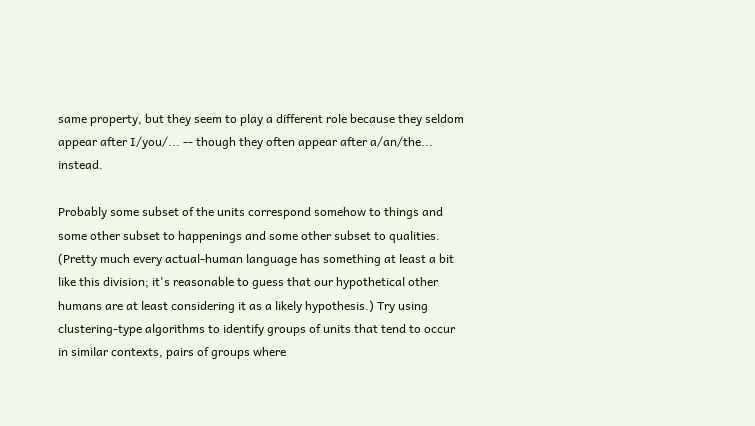same property, but they seem to play a different role because they seldom appear after I/you/... -- though they often appear after a/an/the... instead.

Probably some subset of the units correspond somehow to things and some other subset to happenings and some other subset to qualities. (Pretty much every actual-human language has something at least a bit like this division; it's reasonable to guess that our hypothetical other humans are at least considering it as a likely hypothesis.) Try using clustering-type algorithms to identify groups of units that tend to occur in similar contexts, pairs of groups where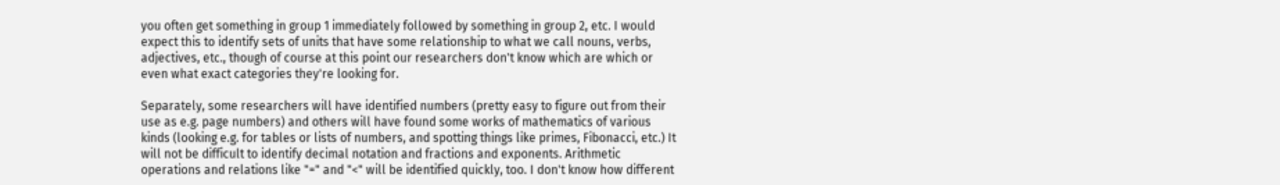you often get something in group 1 immediately followed by something in group 2, etc. I would expect this to identify sets of units that have some relationship to what we call nouns, verbs, adjectives, etc., though of course at this point our researchers don't know which are which or even what exact categories they're looking for.

Separately, some researchers will have identified numbers (pretty easy to figure out from their use as e.g. page numbers) and others will have found some works of mathematics of various kinds (looking e.g. for tables or lists of numbers, and spotting things like primes, Fibonacci, etc.) It will not be difficult to identify decimal notation and fractions and exponents. Arithmetic operations and relations like "=" and "<" will be identified quickly, too. I don't know how different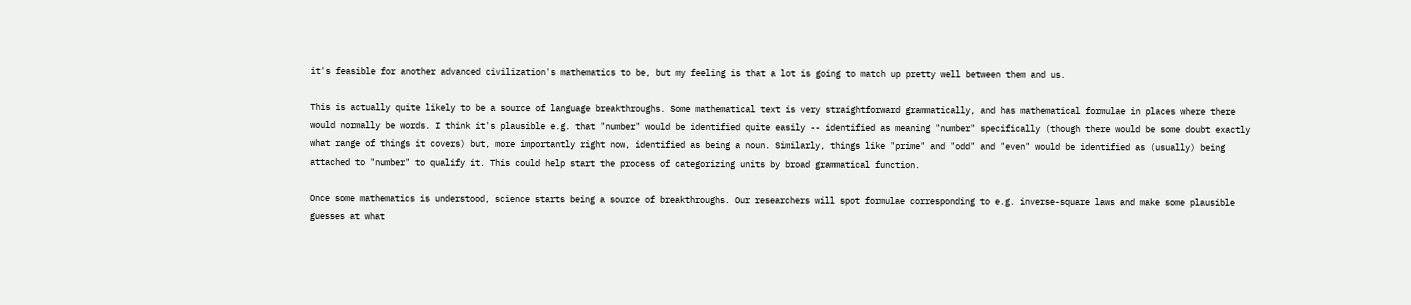it's feasible for another advanced civilization's mathematics to be, but my feeling is that a lot is going to match up pretty well between them and us.

This is actually quite likely to be a source of language breakthroughs. Some mathematical text is very straightforward grammatically, and has mathematical formulae in places where there would normally be words. I think it's plausible e.g. that "number" would be identified quite easily -- identified as meaning "number" specifically (though there would be some doubt exactly what range of things it covers) but, more importantly right now, identified as being a noun. Similarly, things like "prime" and "odd" and "even" would be identified as (usually) being attached to "number" to qualify it. This could help start the process of categorizing units by broad grammatical function.

Once some mathematics is understood, science starts being a source of breakthroughs. Our researchers will spot formulae corresponding to e.g. inverse-square laws and make some plausible guesses at what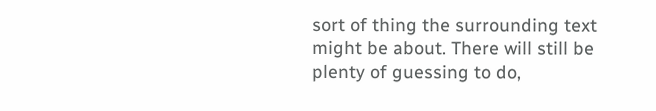sort of thing the surrounding text might be about. There will still be plenty of guessing to do,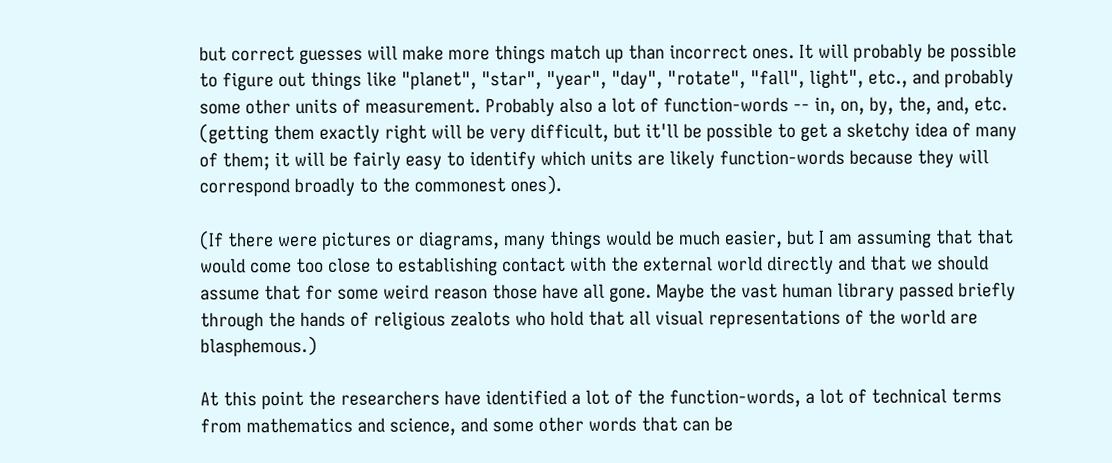but correct guesses will make more things match up than incorrect ones. It will probably be possible to figure out things like "planet", "star", "year", "day", "rotate", "fall", light", etc., and probably some other units of measurement. Probably also a lot of function-words -- in, on, by, the, and, etc. (getting them exactly right will be very difficult, but it'll be possible to get a sketchy idea of many of them; it will be fairly easy to identify which units are likely function-words because they will correspond broadly to the commonest ones).

(If there were pictures or diagrams, many things would be much easier, but I am assuming that that would come too close to establishing contact with the external world directly and that we should assume that for some weird reason those have all gone. Maybe the vast human library passed briefly through the hands of religious zealots who hold that all visual representations of the world are blasphemous.)

At this point the researchers have identified a lot of the function-words, a lot of technical terms from mathematics and science, and some other words that can be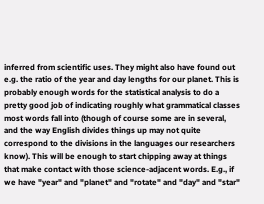inferred from scientific uses. They might also have found out e.g. the ratio of the year and day lengths for our planet. This is probably enough words for the statistical analysis to do a pretty good job of indicating roughly what grammatical classes most words fall into (though of course some are in several, and the way English divides things up may not quite correspond to the divisions in the languages our researchers know). This will be enough to start chipping away at things that make contact with those science-adjacent words. E.g., if we have "year" and "planet" and "rotate" and "day" and "star"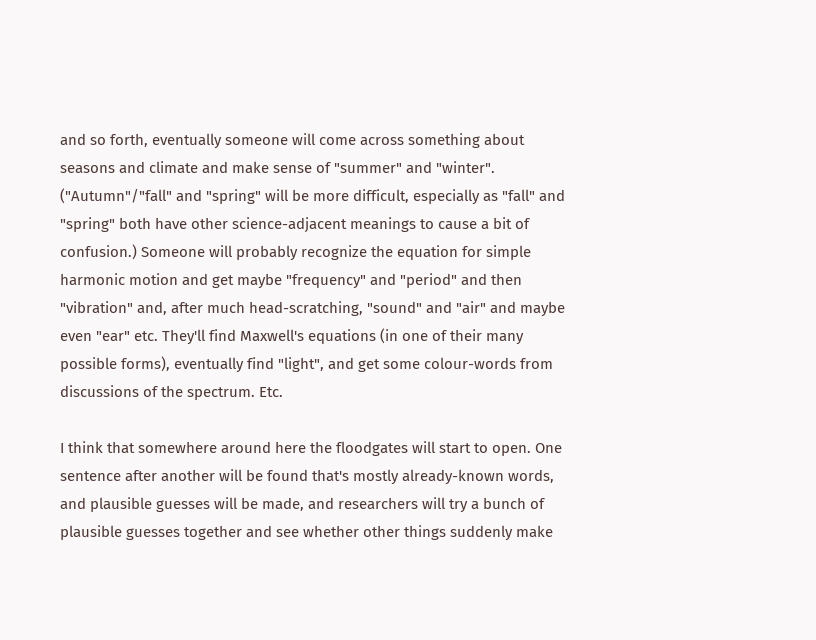and so forth, eventually someone will come across something about seasons and climate and make sense of "summer" and "winter". ("Autumn"/"fall" and "spring" will be more difficult, especially as "fall" and "spring" both have other science-adjacent meanings to cause a bit of confusion.) Someone will probably recognize the equation for simple harmonic motion and get maybe "frequency" and "period" and then "vibration" and, after much head-scratching, "sound" and "air" and maybe even "ear" etc. They'll find Maxwell's equations (in one of their many possible forms), eventually find "light", and get some colour-words from discussions of the spectrum. Etc.

I think that somewhere around here the floodgates will start to open. One sentence after another will be found that's mostly already-known words, and plausible guesses will be made, and researchers will try a bunch of plausible guesses together and see whether other things suddenly make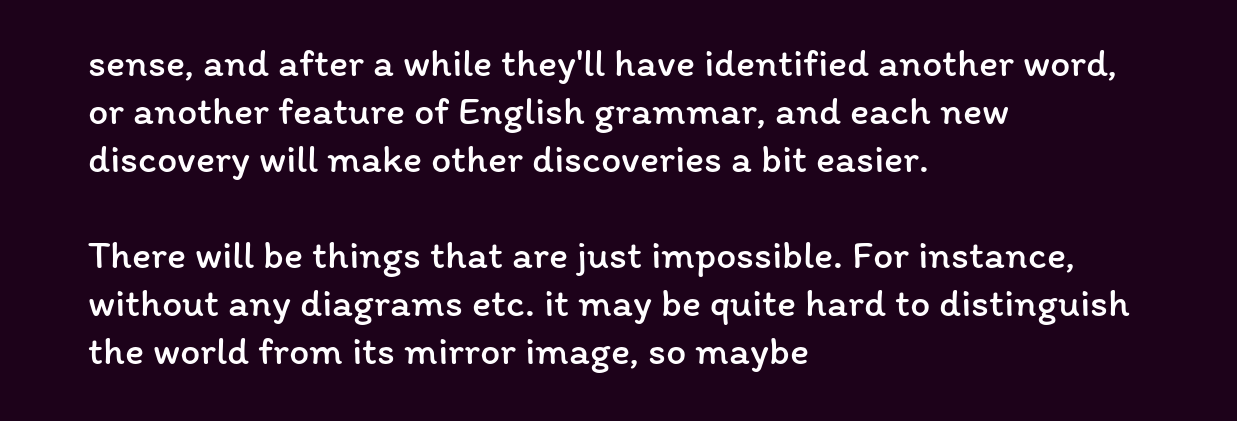sense, and after a while they'll have identified another word, or another feature of English grammar, and each new discovery will make other discoveries a bit easier.

There will be things that are just impossible. For instance, without any diagrams etc. it may be quite hard to distinguish the world from its mirror image, so maybe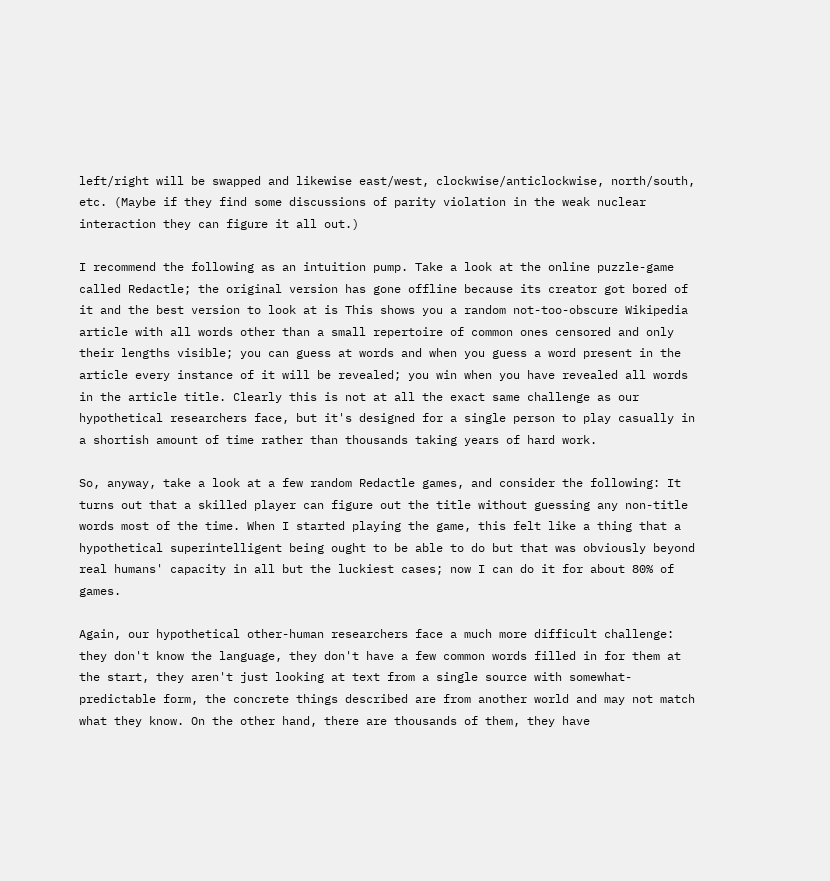left/right will be swapped and likewise east/west, clockwise/anticlockwise, north/south, etc. (Maybe if they find some discussions of parity violation in the weak nuclear interaction they can figure it all out.)

I recommend the following as an intuition pump. Take a look at the online puzzle-game called Redactle; the original version has gone offline because its creator got bored of it and the best version to look at is This shows you a random not-too-obscure Wikipedia article with all words other than a small repertoire of common ones censored and only their lengths visible; you can guess at words and when you guess a word present in the article every instance of it will be revealed; you win when you have revealed all words in the article title. Clearly this is not at all the exact same challenge as our hypothetical researchers face, but it's designed for a single person to play casually in a shortish amount of time rather than thousands taking years of hard work.

So, anyway, take a look at a few random Redactle games, and consider the following: It turns out that a skilled player can figure out the title without guessing any non-title words most of the time. When I started playing the game, this felt like a thing that a hypothetical superintelligent being ought to be able to do but that was obviously beyond real humans' capacity in all but the luckiest cases; now I can do it for about 80% of games.

Again, our hypothetical other-human researchers face a much more difficult challenge: they don't know the language, they don't have a few common words filled in for them at the start, they aren't just looking at text from a single source with somewhat-predictable form, the concrete things described are from another world and may not match what they know. On the other hand, there are thousands of them, they have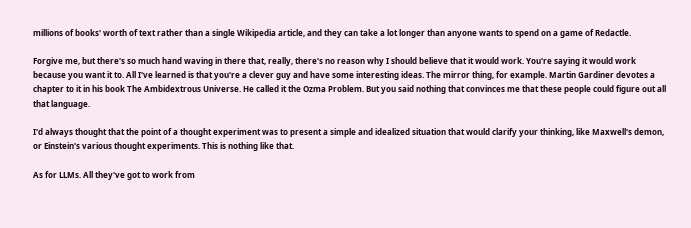millions of books' worth of text rather than a single Wikipedia article, and they can take a lot longer than anyone wants to spend on a game of Redactle.

Forgive me, but there's so much hand waving in there that, really, there's no reason why I should believe that it would work. You're saying it would work because you want it to. All I've learned is that you're a clever guy and have some interesting ideas. The mirror thing, for example. Martin Gardiner devotes a chapter to it in his book The Ambidextrous Universe. He called it the Ozma Problem. But you said nothing that convinces me that these people could figure out all that language.

I'd always thought that the point of a thought experiment was to present a simple and idealized situation that would clarify your thinking, like Maxwell's demon, or Einstein's various thought experiments. This is nothing like that.

As for LLMs. All they've got to work from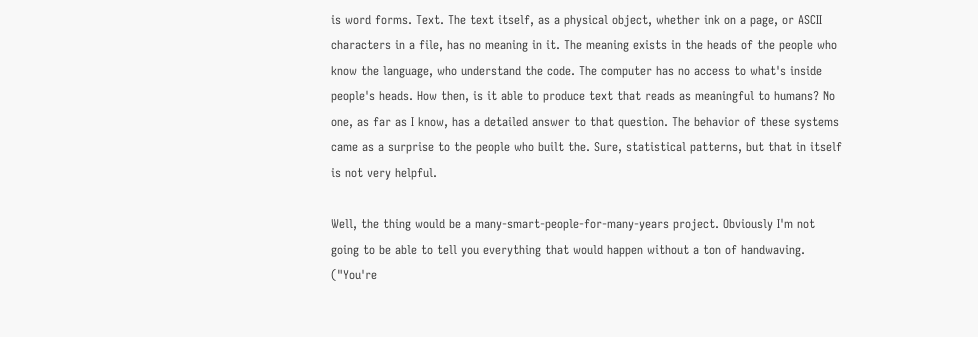is word forms. Text. The text itself, as a physical object, whether ink on a page, or ASCII characters in a file, has no meaning in it. The meaning exists in the heads of the people who know the language, who understand the code. The computer has no access to what's inside people's heads. How then, is it able to produce text that reads as meaningful to humans? No one, as far as I know, has a detailed answer to that question. The behavior of these systems came as a surprise to the people who built the. Sure, statistical patterns, but that in itself is not very helpful.

Well, the thing would be a many-smart-people-for-many-years project. Obviously I'm not going to be able to tell you everything that would happen without a ton of handwaving. ("You're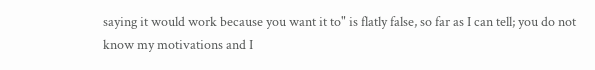saying it would work because you want it to" is flatly false, so far as I can tell; you do not know my motivations and I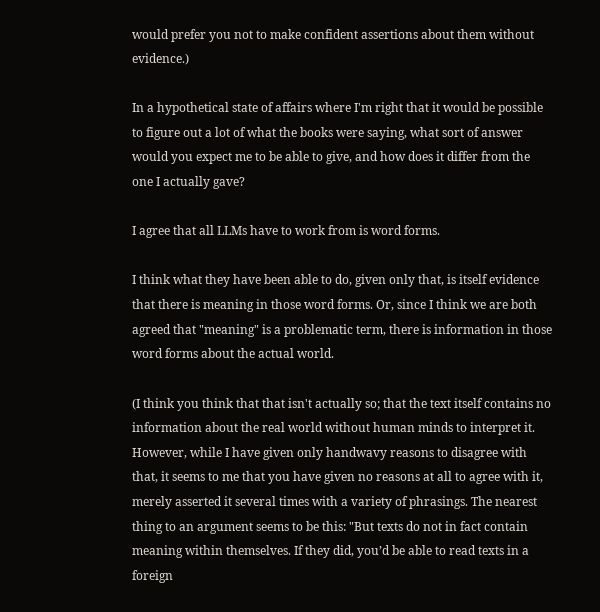would prefer you not to make confident assertions about them without evidence.)

In a hypothetical state of affairs where I'm right that it would be possible to figure out a lot of what the books were saying, what sort of answer would you expect me to be able to give, and how does it differ from the one I actually gave?

I agree that all LLMs have to work from is word forms.

I think what they have been able to do, given only that, is itself evidence that there is meaning in those word forms. Or, since I think we are both agreed that "meaning" is a problematic term, there is information in those word forms about the actual world.

(I think you think that that isn't actually so; that the text itself contains no information about the real world without human minds to interpret it. However, while I have given only handwavy reasons to disagree with that, it seems to me that you have given no reasons at all to agree with it, merely asserted it several times with a variety of phrasings. The nearest thing to an argument seems to be this: "But texts do not in fact contain meaning within themselves. If they did, you’d be able to read texts in a foreign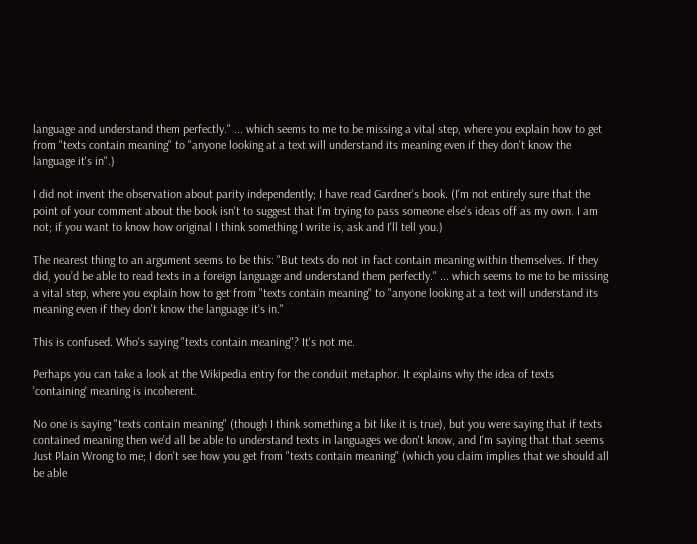language and understand them perfectly." ... which seems to me to be missing a vital step, where you explain how to get from "texts contain meaning" to "anyone looking at a text will understand its meaning even if they don't know the language it's in".)

I did not invent the observation about parity independently; I have read Gardner's book. (I'm not entirely sure that the point of your comment about the book isn't to suggest that I'm trying to pass someone else's ideas off as my own. I am not; if you want to know how original I think something I write is, ask and I'll tell you.)

The nearest thing to an argument seems to be this: "But texts do not in fact contain meaning within themselves. If they did, you’d be able to read texts in a foreign language and understand them perfectly." ... which seems to me to be missing a vital step, where you explain how to get from "texts contain meaning" to "anyone looking at a text will understand its meaning even if they don't know the language it's in."

This is confused. Who's saying "texts contain meaning"? It's not me.

Perhaps you can take a look at the Wikipedia entry for the conduit metaphor. It explains why the idea of texts 'containing' meaning is incoherent.

No one is saying "texts contain meaning" (though I think something a bit like it is true), but you were saying that if texts contained meaning then we'd all be able to understand texts in languages we don't know, and I'm saying that that seems Just Plain Wrong to me; I don't see how you get from "texts contain meaning" (which you claim implies that we should all be able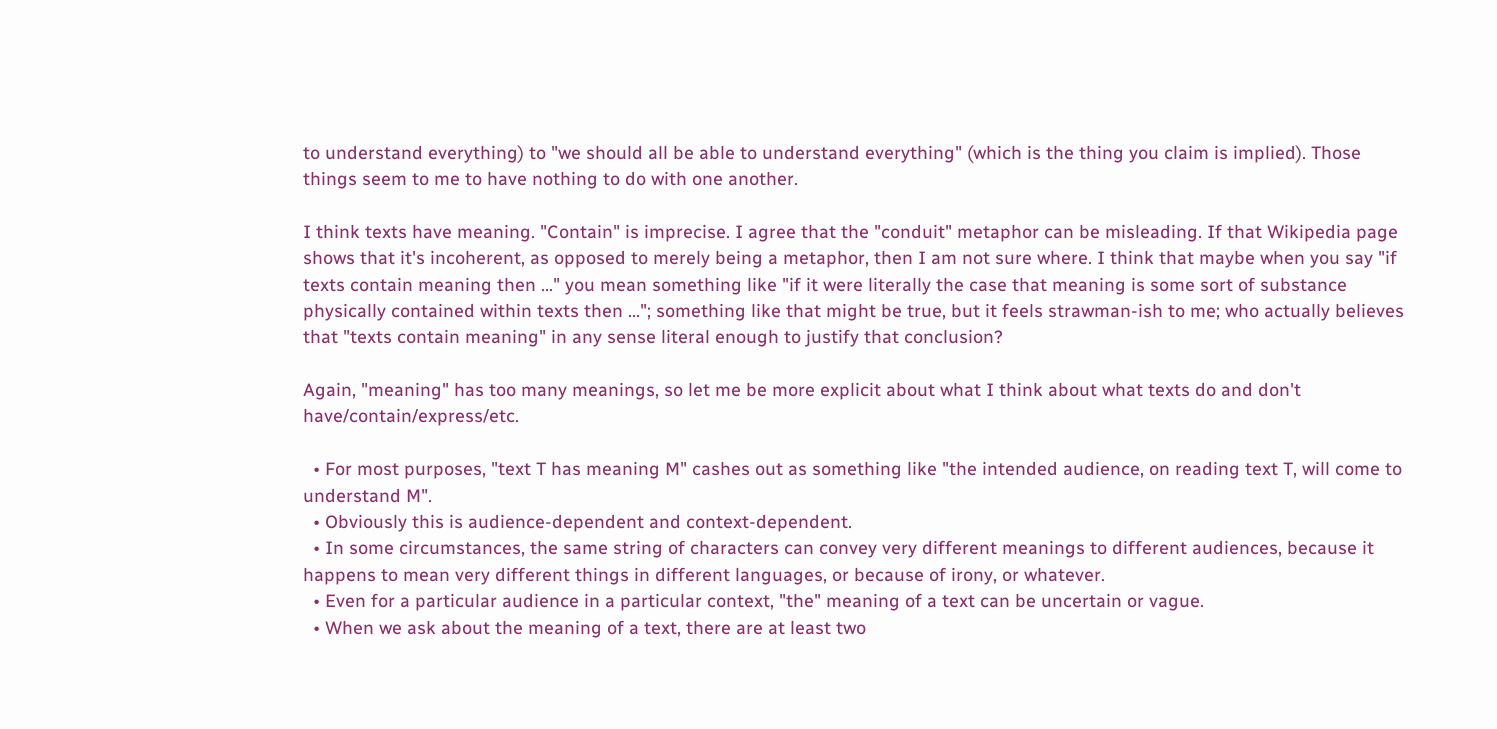to understand everything) to "we should all be able to understand everything" (which is the thing you claim is implied). Those things seem to me to have nothing to do with one another.

I think texts have meaning. "Contain" is imprecise. I agree that the "conduit" metaphor can be misleading. If that Wikipedia page shows that it's incoherent, as opposed to merely being a metaphor, then I am not sure where. I think that maybe when you say "if texts contain meaning then ..." you mean something like "if it were literally the case that meaning is some sort of substance physically contained within texts then ..."; something like that might be true, but it feels strawman-ish to me; who actually believes that "texts contain meaning" in any sense literal enough to justify that conclusion?

Again, "meaning" has too many meanings, so let me be more explicit about what I think about what texts do and don't have/contain/express/etc.

  • For most purposes, "text T has meaning M" cashes out as something like "the intended audience, on reading text T, will come to understand M".
  • Obviously this is audience-dependent and context-dependent.
  • In some circumstances, the same string of characters can convey very different meanings to different audiences, because it happens to mean very different things in different languages, or because of irony, or whatever.
  • Even for a particular audience in a particular context, "the" meaning of a text can be uncertain or vague.
  • When we ask about the meaning of a text, there are at least two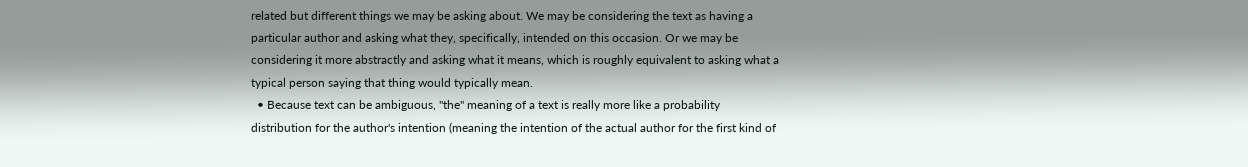related but different things we may be asking about. We may be considering the text as having a particular author and asking what they, specifically, intended on this occasion. Or we may be considering it more abstractly and asking what it means, which is roughly equivalent to asking what a typical person saying that thing would typically mean.
  • Because text can be ambiguous, "the" meaning of a text is really more like a probability distribution for the author's intention (meaning the intention of the actual author for the first kind of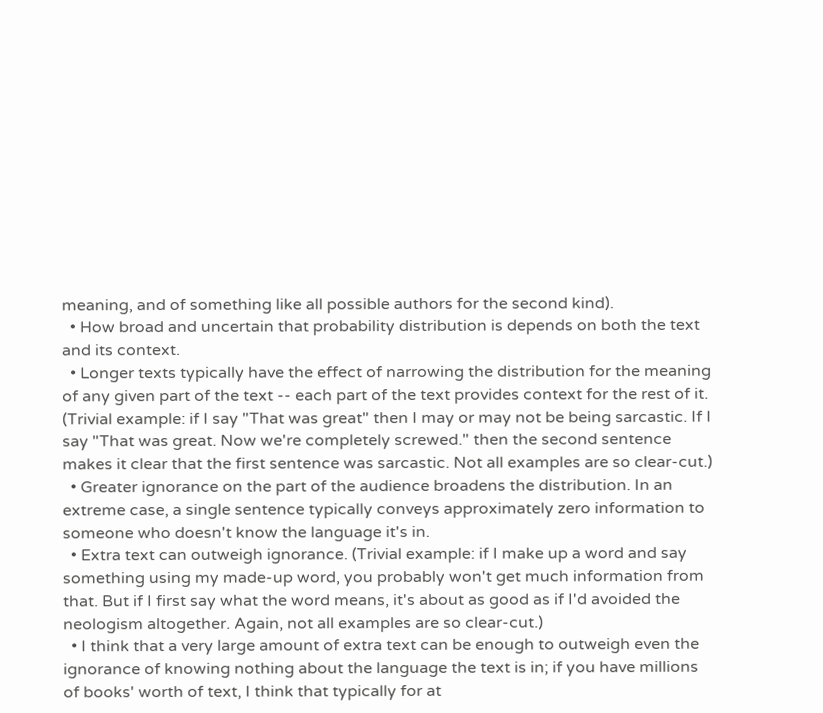meaning, and of something like all possible authors for the second kind).
  • How broad and uncertain that probability distribution is depends on both the text and its context.
  • Longer texts typically have the effect of narrowing the distribution for the meaning of any given part of the text -- each part of the text provides context for the rest of it. (Trivial example: if I say "That was great" then I may or may not be being sarcastic. If I say "That was great. Now we're completely screwed." then the second sentence makes it clear that the first sentence was sarcastic. Not all examples are so clear-cut.)
  • Greater ignorance on the part of the audience broadens the distribution. In an extreme case, a single sentence typically conveys approximately zero information to someone who doesn't know the language it's in.
  • Extra text can outweigh ignorance. (Trivial example: if I make up a word and say something using my made-up word, you probably won't get much information from that. But if I first say what the word means, it's about as good as if I'd avoided the neologism altogether. Again, not all examples are so clear-cut.)
  • I think that a very large amount of extra text can be enough to outweigh even the ignorance of knowing nothing about the language the text is in; if you have millions of books' worth of text, I think that typically for at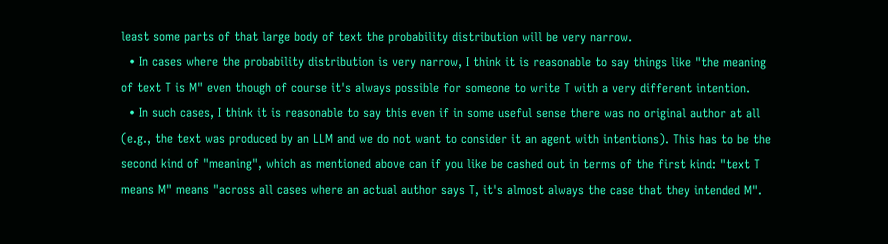least some parts of that large body of text the probability distribution will be very narrow.
  • In cases where the probability distribution is very narrow, I think it is reasonable to say things like "the meaning of text T is M" even though of course it's always possible for someone to write T with a very different intention.
  • In such cases, I think it is reasonable to say this even if in some useful sense there was no original author at all (e.g., the text was produced by an LLM and we do not want to consider it an agent with intentions). This has to be the second kind of "meaning", which as mentioned above can if you like be cashed out in terms of the first kind: "text T means M" means "across all cases where an actual author says T, it's almost always the case that they intended M".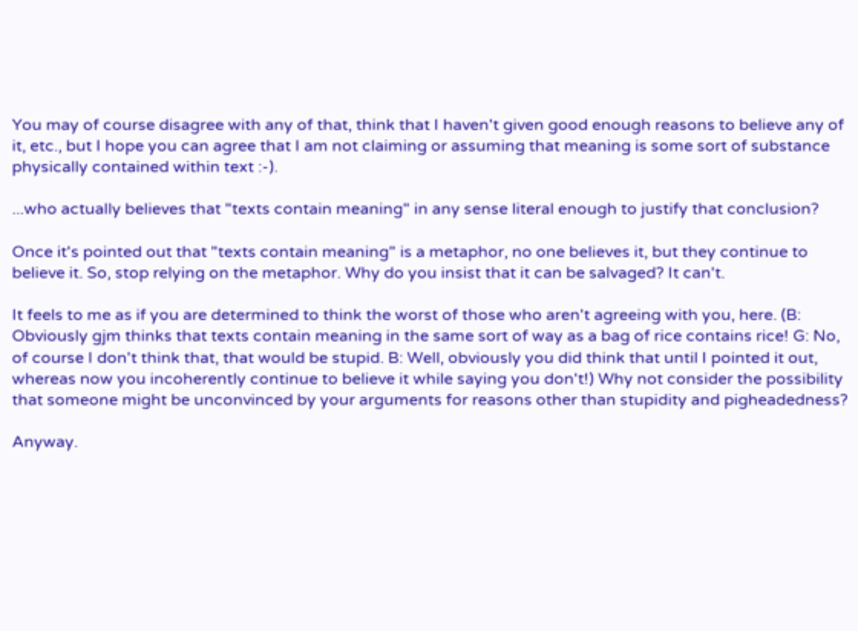You may of course disagree with any of that, think that I haven't given good enough reasons to believe any of it, etc., but I hope you can agree that I am not claiming or assuming that meaning is some sort of substance physically contained within text :-).

...who actually believes that "texts contain meaning" in any sense literal enough to justify that conclusion?

Once it's pointed out that "texts contain meaning" is a metaphor, no one believes it, but they continue to believe it. So, stop relying on the metaphor. Why do you insist that it can be salvaged? It can't.

It feels to me as if you are determined to think the worst of those who aren't agreeing with you, here. (B: Obviously gjm thinks that texts contain meaning in the same sort of way as a bag of rice contains rice! G: No, of course I don't think that, that would be stupid. B: Well, obviously you did think that until I pointed it out, whereas now you incoherently continue to believe it while saying you don't!) Why not consider the possibility that someone might be unconvinced by your arguments for reasons other than stupidity and pigheadedness?

Anyway.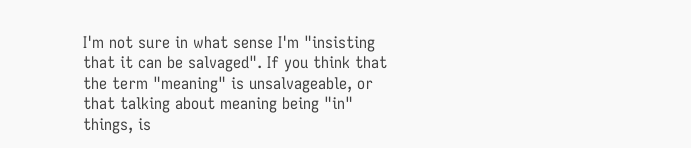I'm not sure in what sense I'm "insisting that it can be salvaged". If you think that the term "meaning" is unsalvageable, or that talking about meaning being "in" things, is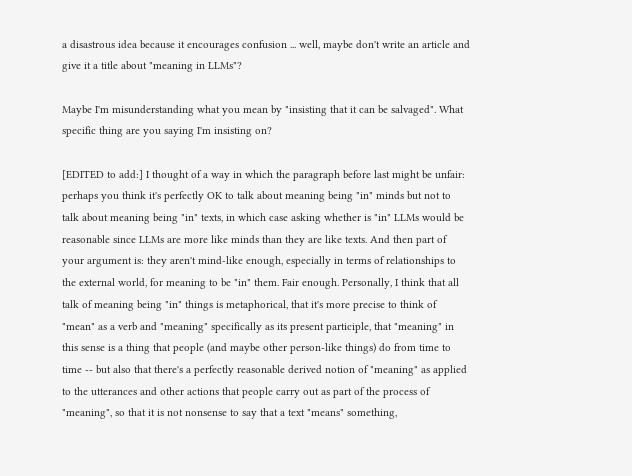a disastrous idea because it encourages confusion ... well, maybe don't write an article and give it a title about "meaning in LLMs"?

Maybe I'm misunderstanding what you mean by "insisting that it can be salvaged". What specific thing are you saying I'm insisting on?

[EDITED to add:] I thought of a way in which the paragraph before last might be unfair: perhaps you think it's perfectly OK to talk about meaning being "in" minds but not to talk about meaning being "in" texts, in which case asking whether is "in" LLMs would be reasonable since LLMs are more like minds than they are like texts. And then part of your argument is: they aren't mind-like enough, especially in terms of relationships to the external world, for meaning to be "in" them. Fair enough. Personally, I think that all talk of meaning being "in" things is metaphorical, that it's more precise to think of "mean" as a verb and "meaning" specifically as its present participle, that "meaning" in this sense is a thing that people (and maybe other person-like things) do from time to time -- but also that there's a perfectly reasonable derived notion of "meaning" as applied to the utterances and other actions that people carry out as part of the process of "meaning", so that it is not nonsense to say that a text "means" something,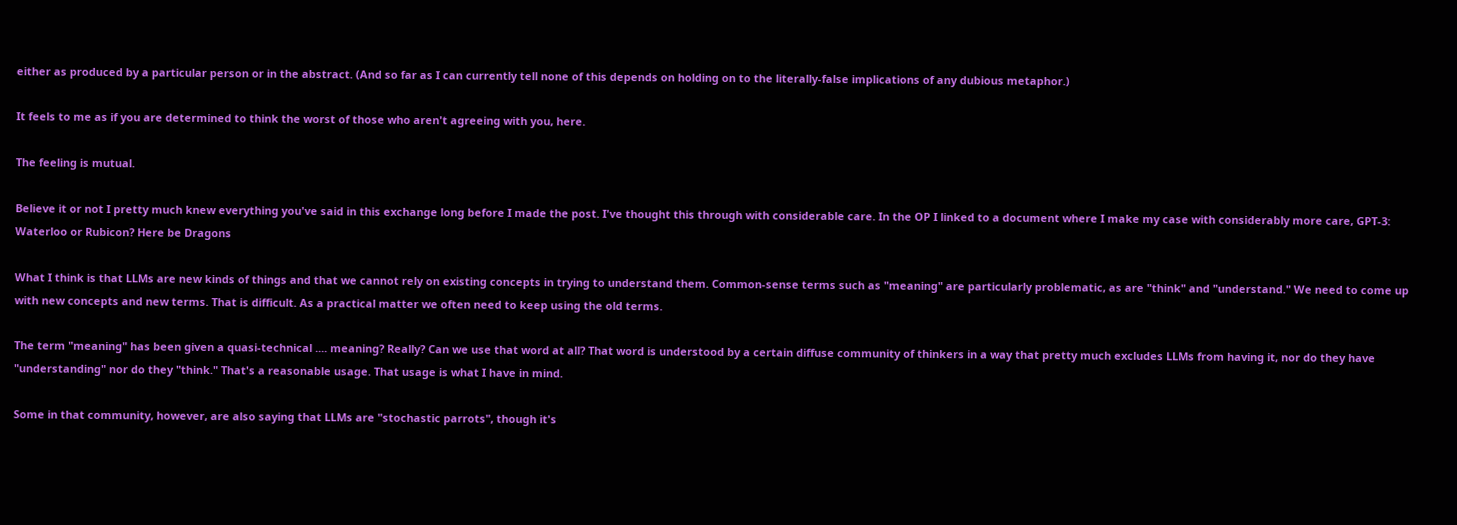either as produced by a particular person or in the abstract. (And so far as I can currently tell none of this depends on holding on to the literally-false implications of any dubious metaphor.)

It feels to me as if you are determined to think the worst of those who aren't agreeing with you, here.

The feeling is mutual.

Believe it or not I pretty much knew everything you've said in this exchange long before I made the post. I've thought this through with considerable care. In the OP I linked to a document where I make my case with considerably more care, GPT-3: Waterloo or Rubicon? Here be Dragons

What I think is that LLMs are new kinds of things and that we cannot rely on existing concepts in trying to understand them. Common-sense terms such as "meaning" are particularly problematic, as are "think" and "understand." We need to come up with new concepts and new terms. That is difficult. As a practical matter we often need to keep using the old terms.

The term "meaning" has been given a quasi-technical .... meaning? Really? Can we use that word at all? That word is understood by a certain diffuse community of thinkers in a way that pretty much excludes LLMs from having it, nor do they have "understanding" nor do they "think." That's a reasonable usage. That usage is what I have in mind.

Some in that community, however, are also saying that LLMs are "stochastic parrots", though it's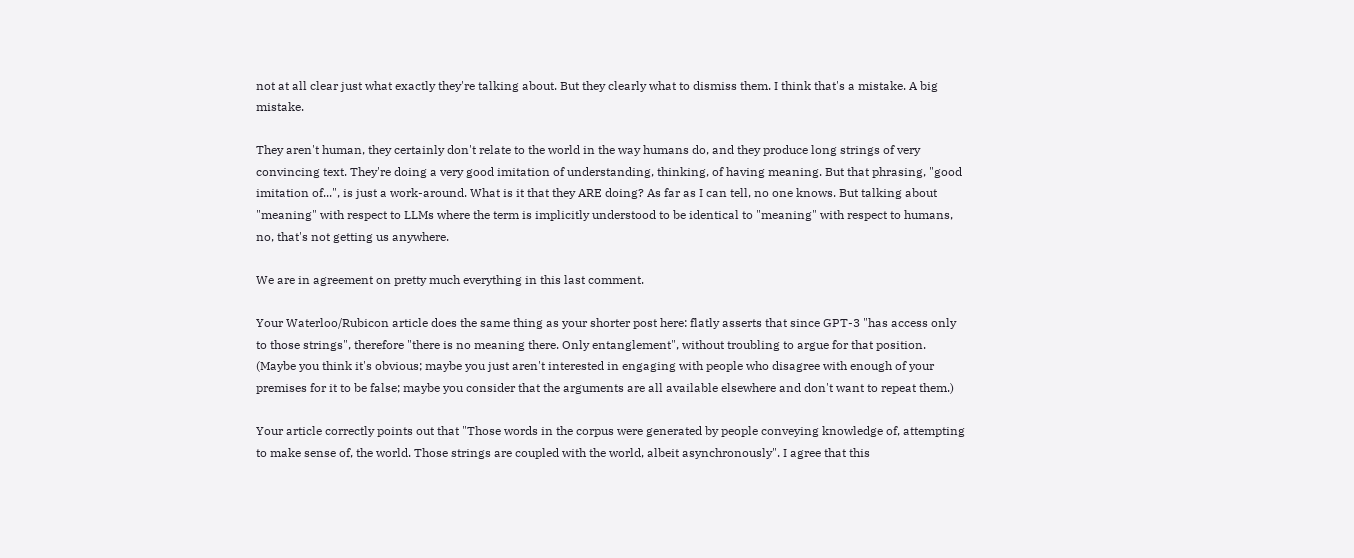not at all clear just what exactly they're talking about. But they clearly what to dismiss them. I think that's a mistake. A big mistake.

They aren't human, they certainly don't relate to the world in the way humans do, and they produce long strings of very convincing text. They're doing a very good imitation of understanding, thinking, of having meaning. But that phrasing, "good imitation of...", is just a work-around. What is it that they ARE doing? As far as I can tell, no one knows. But talking about "meaning" with respect to LLMs where the term is implicitly understood to be identical to "meaning" with respect to humans, no, that's not getting us anywhere.

We are in agreement on pretty much everything in this last comment.

Your Waterloo/Rubicon article does the same thing as your shorter post here: flatly asserts that since GPT-3 "has access only to those strings", therefore "there is no meaning there. Only entanglement", without troubling to argue for that position. (Maybe you think it's obvious; maybe you just aren't interested in engaging with people who disagree with enough of your premises for it to be false; maybe you consider that the arguments are all available elsewhere and don't want to repeat them.)

Your article correctly points out that "Those words in the corpus were generated by people conveying knowledge of, attempting to make sense of, the world. Those strings are coupled with the world, albeit asynchronously". I agree that this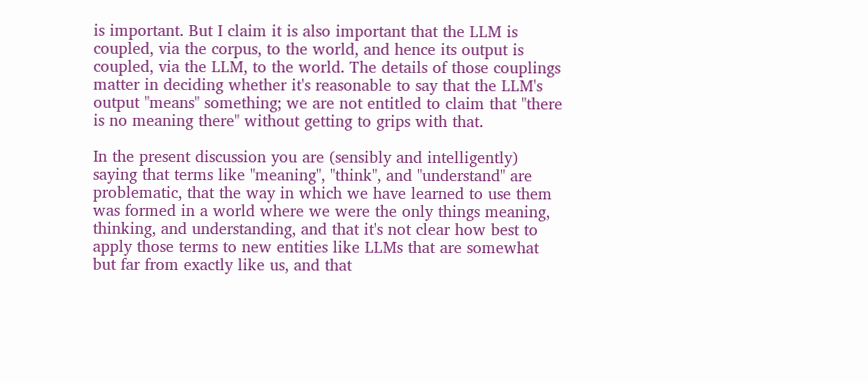is important. But I claim it is also important that the LLM is coupled, via the corpus, to the world, and hence its output is coupled, via the LLM, to the world. The details of those couplings matter in deciding whether it's reasonable to say that the LLM's output "means" something; we are not entitled to claim that "there is no meaning there" without getting to grips with that.

In the present discussion you are (sensibly and intelligently) saying that terms like "meaning", "think", and "understand" are problematic, that the way in which we have learned to use them was formed in a world where we were the only things meaning, thinking, and understanding, and that it's not clear how best to apply those terms to new entities like LLMs that are somewhat but far from exactly like us, and that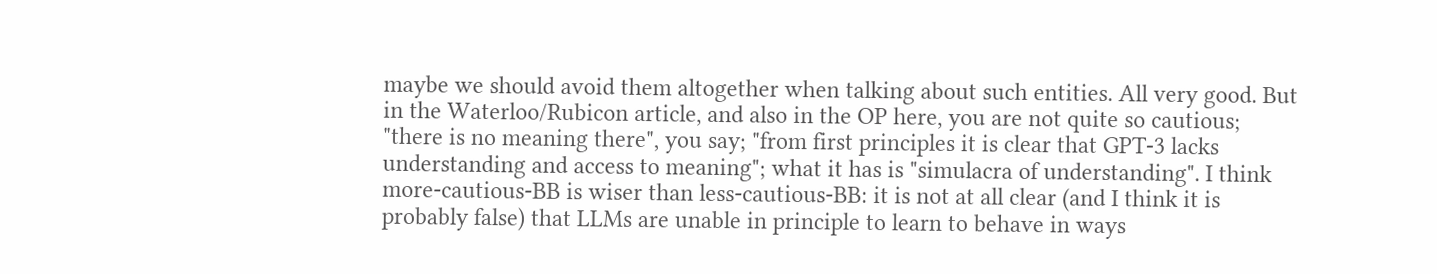maybe we should avoid them altogether when talking about such entities. All very good. But in the Waterloo/Rubicon article, and also in the OP here, you are not quite so cautious; "there is no meaning there", you say; "from first principles it is clear that GPT-3 lacks understanding and access to meaning"; what it has is "simulacra of understanding". I think more-cautious-BB is wiser than less-cautious-BB: it is not at all clear (and I think it is probably false) that LLMs are unable in principle to learn to behave in ways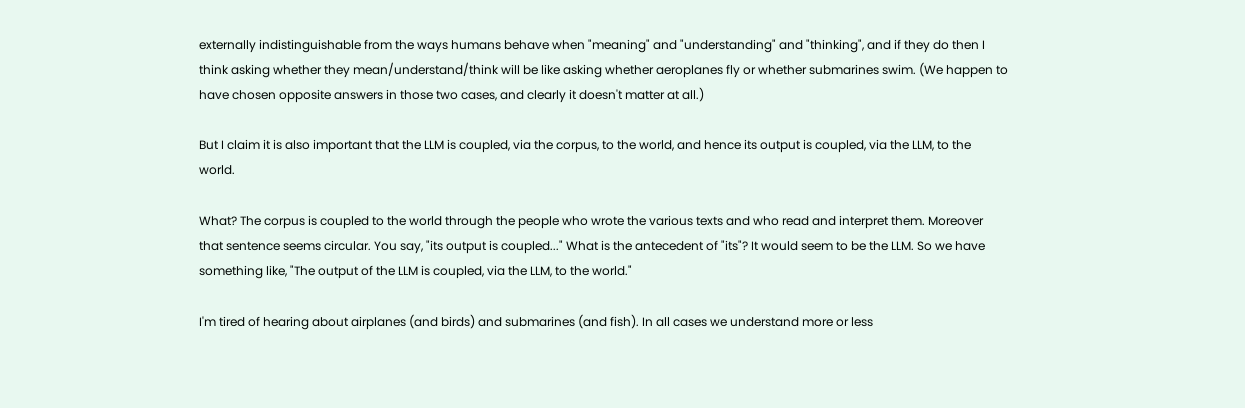externally indistinguishable from the ways humans behave when "meaning" and "understanding" and "thinking", and if they do then I think asking whether they mean/understand/think will be like asking whether aeroplanes fly or whether submarines swim. (We happen to have chosen opposite answers in those two cases, and clearly it doesn't matter at all.)

But I claim it is also important that the LLM is coupled, via the corpus, to the world, and hence its output is coupled, via the LLM, to the world.

What? The corpus is coupled to the world through the people who wrote the various texts and who read and interpret them. Moreover that sentence seems circular. You say, "its output is coupled..." What is the antecedent of "its"? It would seem to be the LLM. So we have something like, "The output of the LLM is coupled, via the LLM, to the world."

I'm tired of hearing about airplanes (and birds) and submarines (and fish). In all cases we understand more or less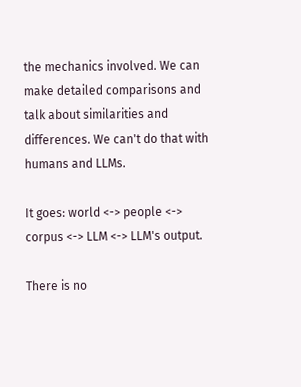the mechanics involved. We can make detailed comparisons and talk about similarities and differences. We can't do that with humans and LLMs.

It goes: world <-> people <-> corpus <-> LLM <-> LLM's output.

There is no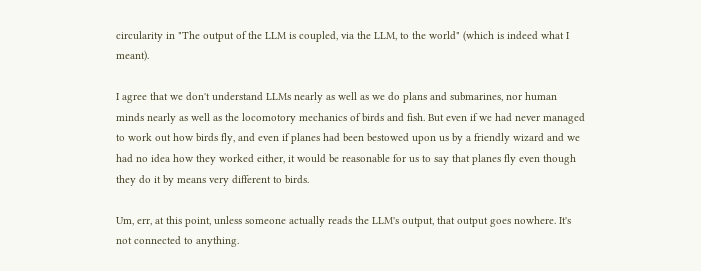circularity in "The output of the LLM is coupled, via the LLM, to the world" (which is indeed what I meant).

I agree that we don't understand LLMs nearly as well as we do plans and submarines, nor human minds nearly as well as the locomotory mechanics of birds and fish. But even if we had never managed to work out how birds fly, and even if planes had been bestowed upon us by a friendly wizard and we had no idea how they worked either, it would be reasonable for us to say that planes fly even though they do it by means very different to birds.

Um, err, at this point, unless someone actually reads the LLM's output, that output goes nowhere. It's not connected to anything.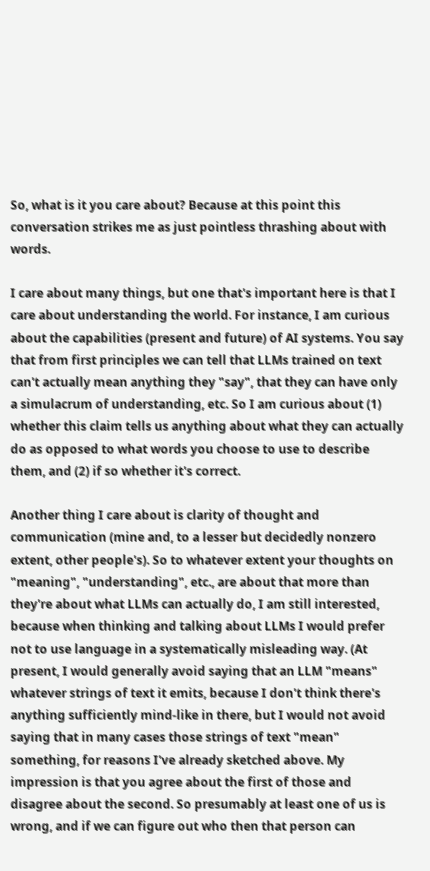So, what is it you care about? Because at this point this conversation strikes me as just pointless thrashing about with words.

I care about many things, but one that's important here is that I care about understanding the world. For instance, I am curious about the capabilities (present and future) of AI systems. You say that from first principles we can tell that LLMs trained on text can't actually mean anything they "say", that they can have only a simulacrum of understanding, etc. So I am curious about (1) whether this claim tells us anything about what they can actually do as opposed to what words you choose to use to describe them, and (2) if so whether it's correct.

Another thing I care about is clarity of thought and communication (mine and, to a lesser but decidedly nonzero extent, other people's). So to whatever extent your thoughts on "meaning", "understanding", etc., are about that more than they're about what LLMs can actually do, I am still interested, because when thinking and talking about LLMs I would prefer not to use language in a systematically misleading way. (At present, I would generally avoid saying that an LLM "means" whatever strings of text it emits, because I don't think there's anything sufficiently mind-like in there, but I would not avoid saying that in many cases those strings of text "mean" something, for reasons I've already sketched above. My impression is that you agree about the first of those and disagree about the second. So presumably at least one of us is wrong, and if we can figure out who then that person can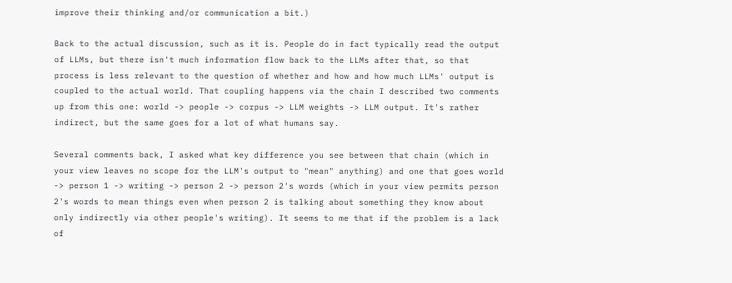improve their thinking and/or communication a bit.)

Back to the actual discussion, such as it is. People do in fact typically read the output of LLMs, but there isn't much information flow back to the LLMs after that, so that process is less relevant to the question of whether and how and how much LLMs' output is coupled to the actual world. That coupling happens via the chain I described two comments up from this one: world -> people -> corpus -> LLM weights -> LLM output. It's rather indirect, but the same goes for a lot of what humans say.

Several comments back, I asked what key difference you see between that chain (which in your view leaves no scope for the LLM's output to "mean" anything) and one that goes world -> person 1 -> writing -> person 2 -> person 2's words (which in your view permits person 2's words to mean things even when person 2 is talking about something they know about only indirectly via other people's writing). It seems to me that if the problem is a lack of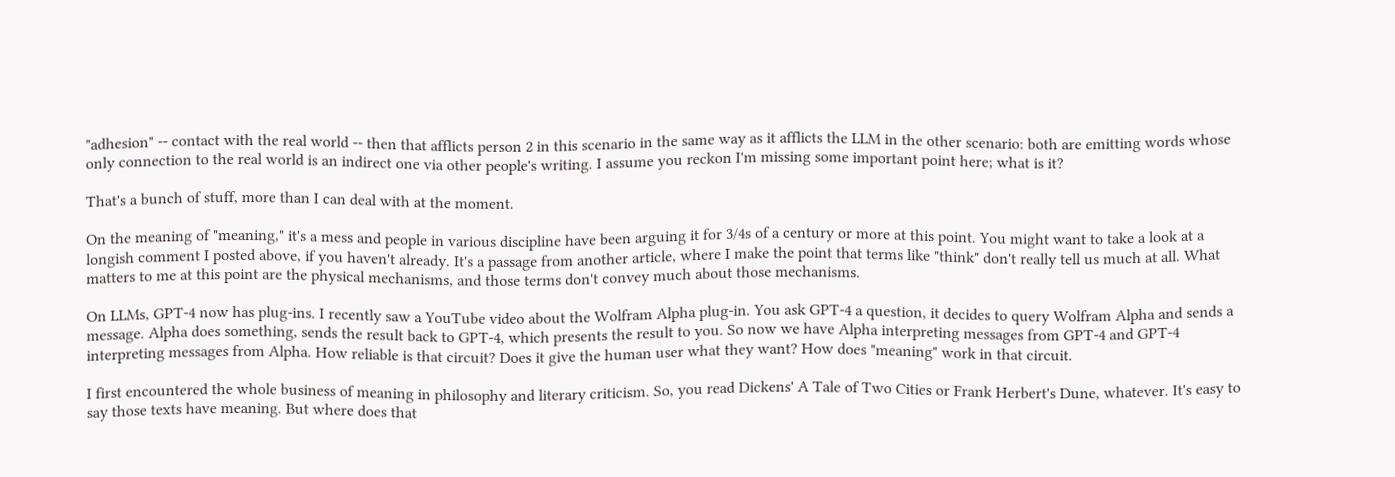"adhesion" -- contact with the real world -- then that afflicts person 2 in this scenario in the same way as it afflicts the LLM in the other scenario: both are emitting words whose only connection to the real world is an indirect one via other people's writing. I assume you reckon I'm missing some important point here; what is it?

That's a bunch of stuff, more than I can deal with at the moment.

On the meaning of "meaning," it's a mess and people in various discipline have been arguing it for 3/4s of a century or more at this point. You might want to take a look at a longish comment I posted above, if you haven't already. It's a passage from another article, where I make the point that terms like "think" don't really tell us much at all. What matters to me at this point are the physical mechanisms, and those terms don't convey much about those mechanisms.

On LLMs, GPT-4 now has plug-ins. I recently saw a YouTube video about the Wolfram Alpha plug-in. You ask GPT-4 a question, it decides to query Wolfram Alpha and sends a message. Alpha does something, sends the result back to GPT-4, which presents the result to you. So now we have Alpha interpreting messages from GPT-4 and GPT-4 interpreting messages from Alpha. How reliable is that circuit? Does it give the human user what they want? How does "meaning" work in that circuit.

I first encountered the whole business of meaning in philosophy and literary criticism. So, you read Dickens' A Tale of Two Cities or Frank Herbert's Dune, whatever. It's easy to say those texts have meaning. But where does that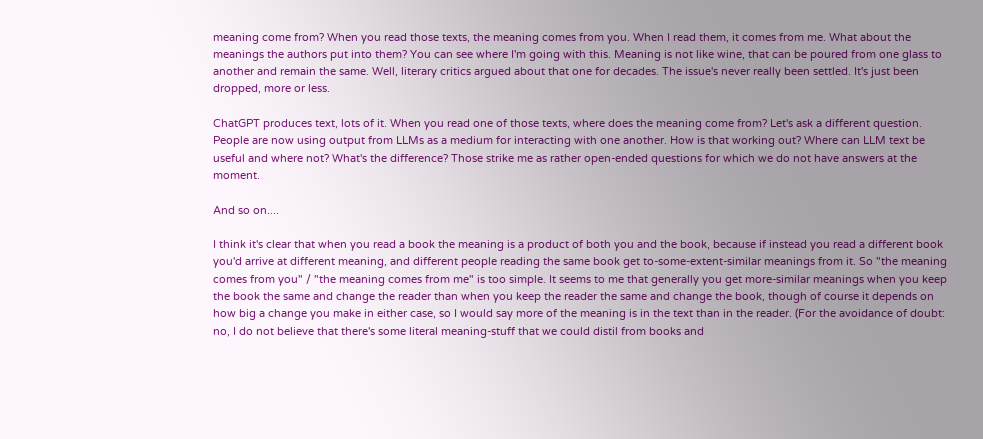meaning come from? When you read those texts, the meaning comes from you. When I read them, it comes from me. What about the meanings the authors put into them? You can see where I'm going with this. Meaning is not like wine, that can be poured from one glass to another and remain the same. Well, literary critics argued about that one for decades. The issue's never really been settled. It's just been dropped, more or less.

ChatGPT produces text, lots of it. When you read one of those texts, where does the meaning come from? Let's ask a different question. People are now using output from LLMs as a medium for interacting with one another. How is that working out? Where can LLM text be useful and where not? What's the difference? Those strike me as rather open-ended questions for which we do not have answers at the moment.

And so on....

I think it's clear that when you read a book the meaning is a product of both you and the book, because if instead you read a different book you'd arrive at different meaning, and different people reading the same book get to-some-extent-similar meanings from it. So "the meaning comes from you" / "the meaning comes from me" is too simple. It seems to me that generally you get more-similar meanings when you keep the book the same and change the reader than when you keep the reader the same and change the book, though of course it depends on how big a change you make in either case, so I would say more of the meaning is in the text than in the reader. (For the avoidance of doubt: no, I do not believe that there's some literal meaning-stuff that we could distil from books and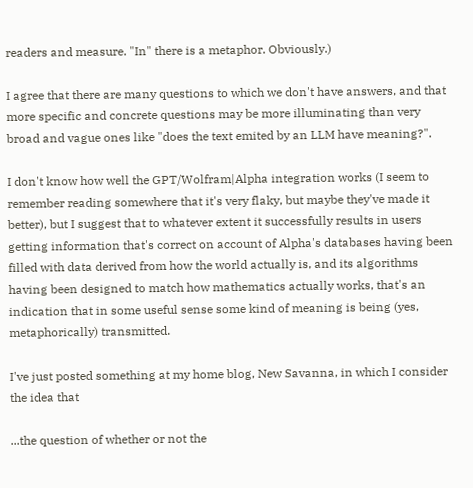readers and measure. "In" there is a metaphor. Obviously.)

I agree that there are many questions to which we don't have answers, and that more specific and concrete questions may be more illuminating than very broad and vague ones like "does the text emited by an LLM have meaning?".

I don't know how well the GPT/Wolfram|Alpha integration works (I seem to remember reading somewhere that it's very flaky, but maybe they've made it better), but I suggest that to whatever extent it successfully results in users getting information that's correct on account of Alpha's databases having been filled with data derived from how the world actually is, and its algorithms having been designed to match how mathematics actually works, that's an indication that in some useful sense some kind of meaning is being (yes, metaphorically) transmitted.

I've just posted something at my home blog, New Savanna, in which I consider the idea that

...the question of whether or not the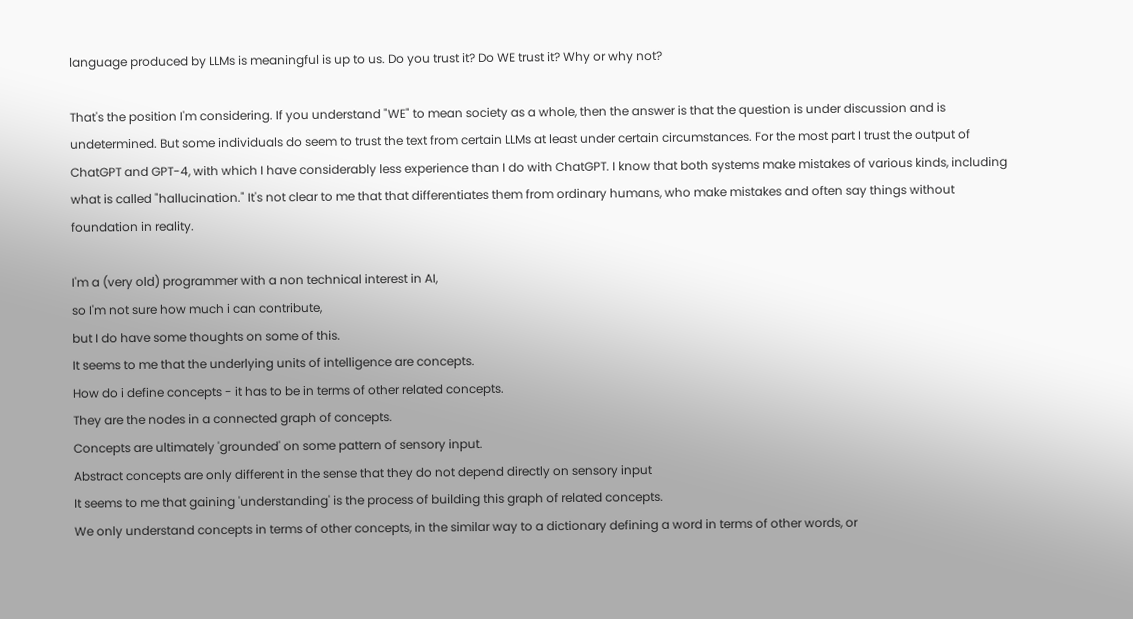language produced by LLMs is meaningful is up to us. Do you trust it? Do WE trust it? Why or why not?

That's the position I'm considering. If you understand "WE" to mean society as a whole, then the answer is that the question is under discussion and is undetermined. But some individuals do seem to trust the text from certain LLMs at least under certain circumstances. For the most part I trust the output of ChatGPT and GPT-4, with which I have considerably less experience than I do with ChatGPT. I know that both systems make mistakes of various kinds, including what is called "hallucination." It's not clear to me that that differentiates them from ordinary humans, who make mistakes and often say things without foundation in reality.

I'm a (very old) programmer with a non technical interest in AI,
so I'm not sure how much i can contribute,
but I do have some thoughts on some of this.
It seems to me that the underlying units of intelligence are concepts.
How do i define concepts - it has to be in terms of other related concepts.
They are the nodes in a connected graph of concepts.
Concepts are ultimately 'grounded' on some pattern of sensory input.
Abstract concepts are only different in the sense that they do not depend directly on sensory input
It seems to me that gaining 'understanding' is the process of building this graph of related concepts.
We only understand concepts in terms of other concepts, in the similar way to a dictionary defining a word in terms of other words, or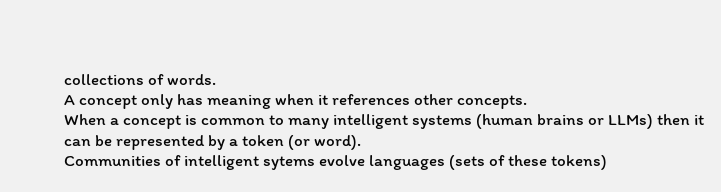collections of words.
A concept only has meaning when it references other concepts.
When a concept is common to many intelligent systems (human brains or LLMs) then it can be represented by a token (or word).
Communities of intelligent sytems evolve languages (sets of these tokens)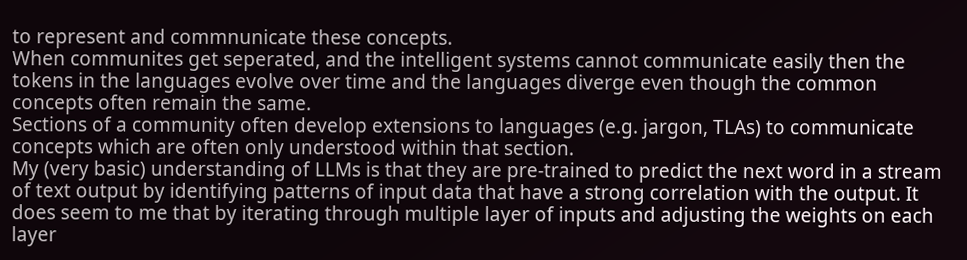to represent and commnunicate these concepts.
When communites get seperated, and the intelligent systems cannot communicate easily then the tokens in the languages evolve over time and the languages diverge even though the common concepts often remain the same.
Sections of a community often develop extensions to languages (e.g. jargon, TLAs) to communicate concepts which are often only understood within that section.
My (very basic) understanding of LLMs is that they are pre-trained to predict the next word in a stream of text output by identifying patterns of input data that have a strong correlation with the output. It does seem to me that by iterating through multiple layer of inputs and adjusting the weights on each layer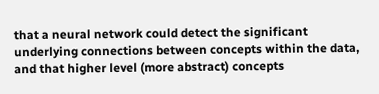that a neural network could detect the significant underlying connections between concepts within the data, and that higher level (more abstract) concepts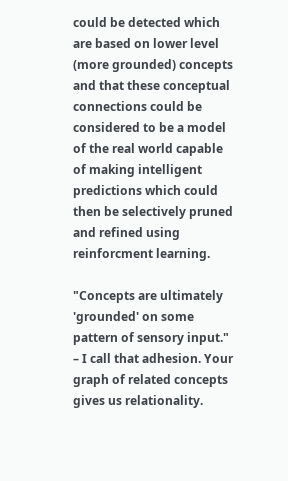could be detected which are based on lower level (more grounded) concepts and that these conceptual connections could be considered to be a model of the real world capable of making intelligent predictions which could then be selectively pruned and refined using reinforcment learning.

"Concepts are ultimately 'grounded' on some pattern of sensory input." – I call that adhesion. Your graph of related concepts gives us relationality.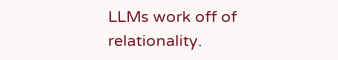LLMs work off of relationality.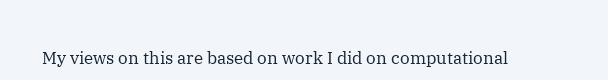My views on this are based on work I did on computational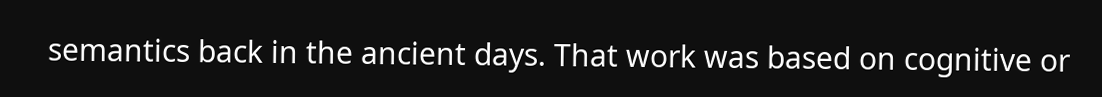semantics back in the ancient days. That work was based on cognitive or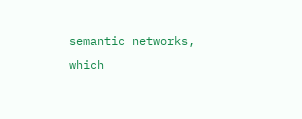semantic networks, which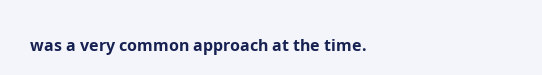was a very common approach at the time.